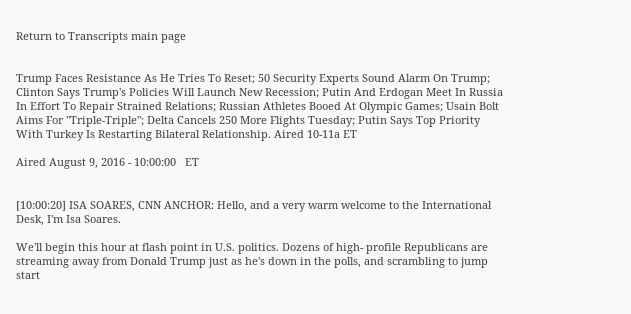Return to Transcripts main page


Trump Faces Resistance As He Tries To Reset; 50 Security Experts Sound Alarm On Trump; Clinton Says Trump's Policies Will Launch New Recession; Putin And Erdogan Meet In Russia In Effort To Repair Strained Relations; Russian Athletes Booed At Olympic Games; Usain Bolt Aims For "Triple-Triple"; Delta Cancels 250 More Flights Tuesday; Putin Says Top Priority With Turkey Is Restarting Bilateral Relationship. Aired 10-11a ET

Aired August 9, 2016 - 10:00:00   ET


[10:00:20] ISA SOARES, CNN ANCHOR: Hello, and a very warm welcome to the International Desk, I'm Isa Soares.

We'll begin this hour at flash point in U.S. politics. Dozens of high- profile Republicans are streaming away from Donald Trump just as he's down in the polls, and scrambling to jump start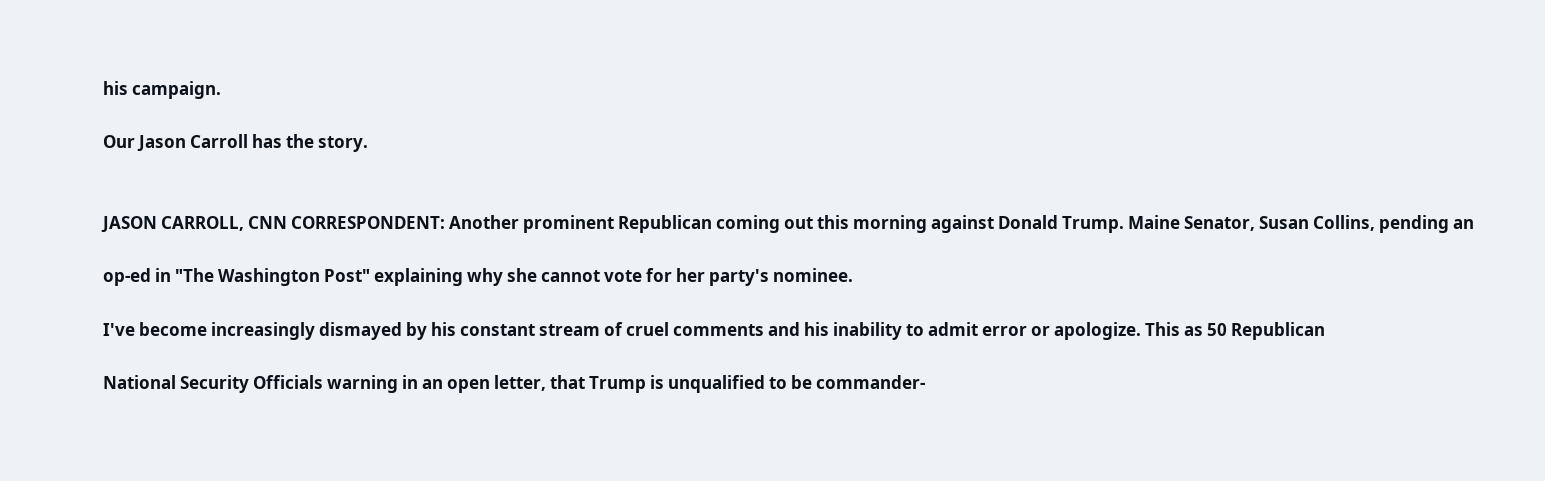his campaign.

Our Jason Carroll has the story.


JASON CARROLL, CNN CORRESPONDENT: Another prominent Republican coming out this morning against Donald Trump. Maine Senator, Susan Collins, pending an

op-ed in "The Washington Post" explaining why she cannot vote for her party's nominee.

I've become increasingly dismayed by his constant stream of cruel comments and his inability to admit error or apologize. This as 50 Republican

National Security Officials warning in an open letter, that Trump is unqualified to be commander-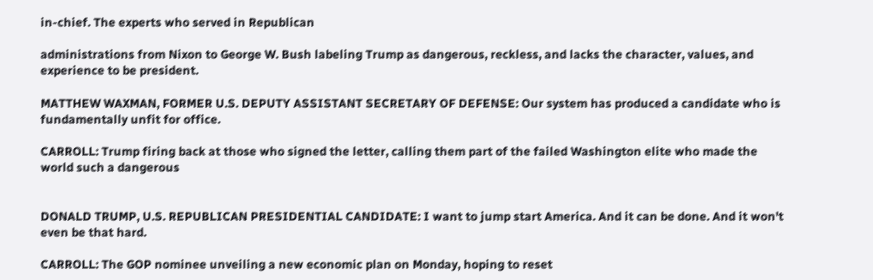in-chief. The experts who served in Republican

administrations from Nixon to George W. Bush labeling Trump as dangerous, reckless, and lacks the character, values, and experience to be president.

MATTHEW WAXMAN, FORMER U.S. DEPUTY ASSISTANT SECRETARY OF DEFENSE: Our system has produced a candidate who is fundamentally unfit for office.

CARROLL: Trump firing back at those who signed the letter, calling them part of the failed Washington elite who made the world such a dangerous


DONALD TRUMP, U.S. REPUBLICAN PRESIDENTIAL CANDIDATE: I want to jump start America. And it can be done. And it won't even be that hard.

CARROLL: The GOP nominee unveiling a new economic plan on Monday, hoping to reset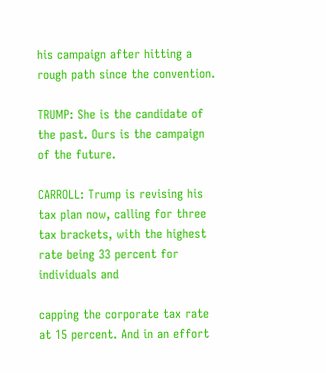his campaign after hitting a rough path since the convention.

TRUMP: She is the candidate of the past. Ours is the campaign of the future.

CARROLL: Trump is revising his tax plan now, calling for three tax brackets, with the highest rate being 33 percent for individuals and

capping the corporate tax rate at 15 percent. And in an effort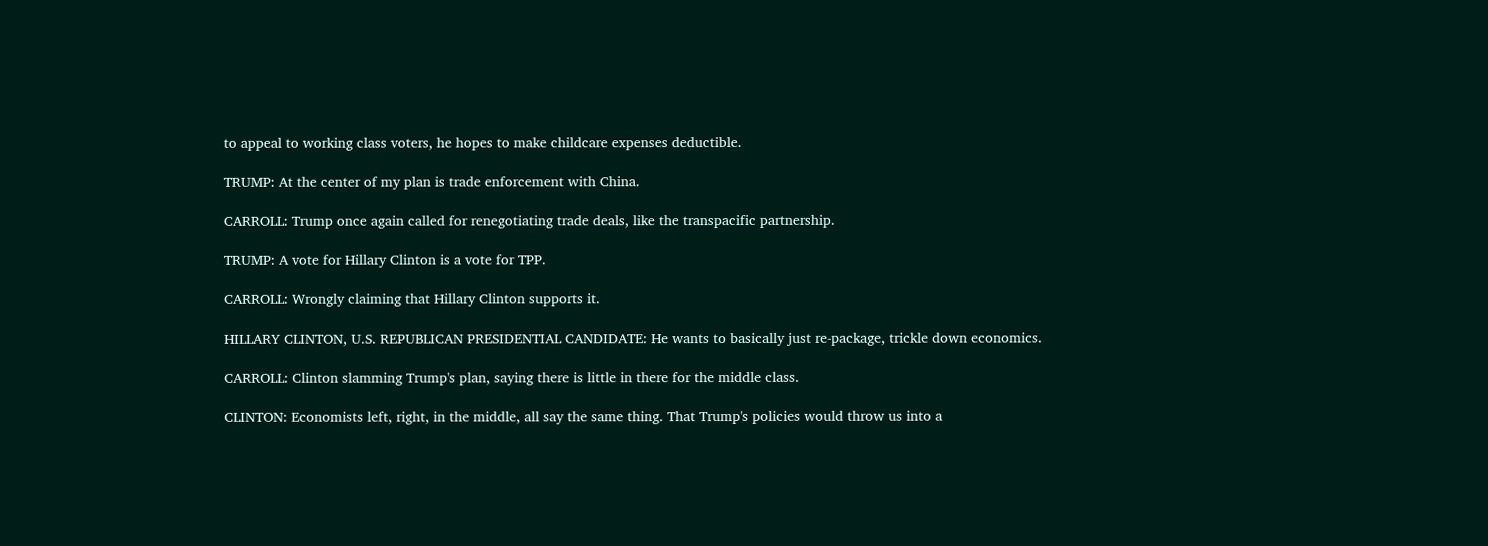to appeal to working class voters, he hopes to make childcare expenses deductible.

TRUMP: At the center of my plan is trade enforcement with China.

CARROLL: Trump once again called for renegotiating trade deals, like the transpacific partnership.

TRUMP: A vote for Hillary Clinton is a vote for TPP.

CARROLL: Wrongly claiming that Hillary Clinton supports it.

HILLARY CLINTON, U.S. REPUBLICAN PRESIDENTIAL CANDIDATE: He wants to basically just re-package, trickle down economics.

CARROLL: Clinton slamming Trump's plan, saying there is little in there for the middle class.

CLINTON: Economists left, right, in the middle, all say the same thing. That Trump's policies would throw us into a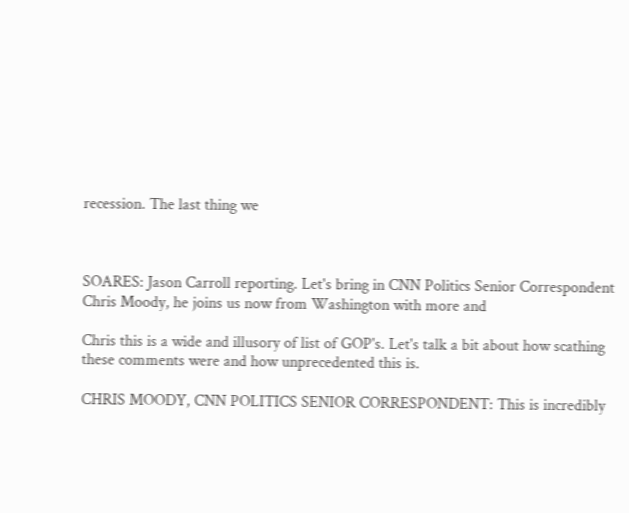recession. The last thing we



SOARES: Jason Carroll reporting. Let's bring in CNN Politics Senior Correspondent Chris Moody, he joins us now from Washington with more and

Chris this is a wide and illusory of list of GOP's. Let's talk a bit about how scathing these comments were and how unprecedented this is.

CHRIS MOODY, CNN POLITICS SENIOR CORRESPONDENT: This is incredibly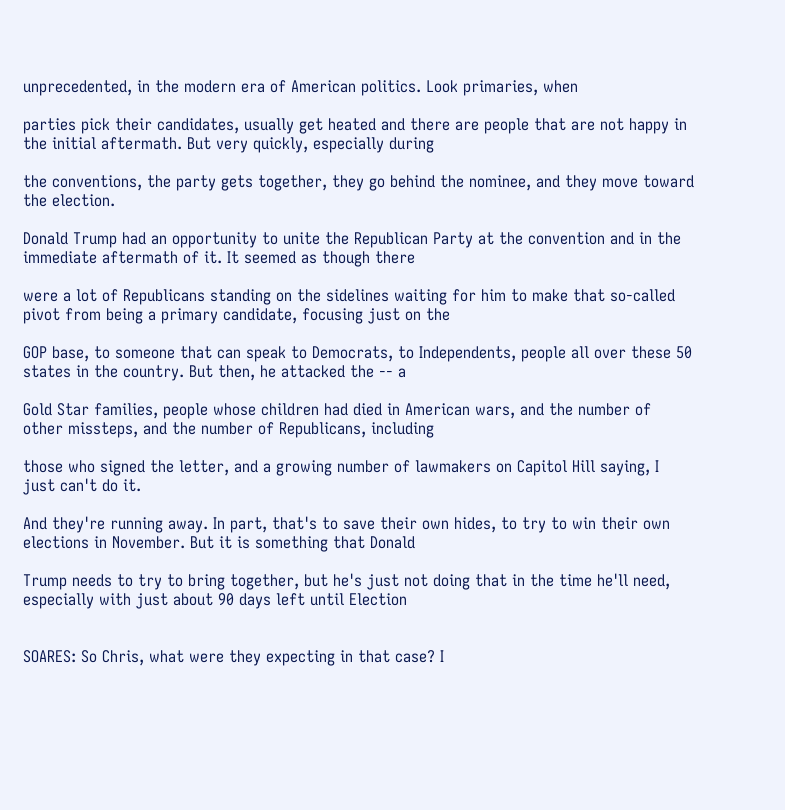unprecedented, in the modern era of American politics. Look primaries, when

parties pick their candidates, usually get heated and there are people that are not happy in the initial aftermath. But very quickly, especially during

the conventions, the party gets together, they go behind the nominee, and they move toward the election.

Donald Trump had an opportunity to unite the Republican Party at the convention and in the immediate aftermath of it. It seemed as though there

were a lot of Republicans standing on the sidelines waiting for him to make that so-called pivot from being a primary candidate, focusing just on the

GOP base, to someone that can speak to Democrats, to Independents, people all over these 50 states in the country. But then, he attacked the -- a

Gold Star families, people whose children had died in American wars, and the number of other missteps, and the number of Republicans, including

those who signed the letter, and a growing number of lawmakers on Capitol Hill saying, I just can't do it.

And they're running away. In part, that's to save their own hides, to try to win their own elections in November. But it is something that Donald

Trump needs to try to bring together, but he's just not doing that in the time he'll need, especially with just about 90 days left until Election


SOARES: So Chris, what were they expecting in that case? I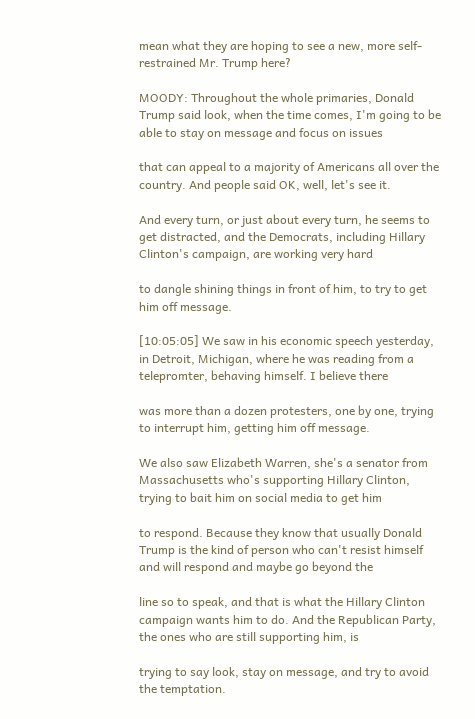mean what they are hoping to see a new, more self-restrained Mr. Trump here?

MOODY: Throughout the whole primaries, Donald Trump said look, when the time comes, I'm going to be able to stay on message and focus on issues

that can appeal to a majority of Americans all over the country. And people said OK, well, let's see it.

And every turn, or just about every turn, he seems to get distracted, and the Democrats, including Hillary Clinton's campaign, are working very hard

to dangle shining things in front of him, to try to get him off message.

[10:05:05] We saw in his economic speech yesterday, in Detroit, Michigan, where he was reading from a telepromter, behaving himself. I believe there

was more than a dozen protesters, one by one, trying to interrupt him, getting him off message.

We also saw Elizabeth Warren, she's a senator from Massachusetts who's supporting Hillary Clinton, trying to bait him on social media to get him

to respond. Because they know that usually Donald Trump is the kind of person who can't resist himself and will respond and maybe go beyond the

line so to speak, and that is what the Hillary Clinton campaign wants him to do. And the Republican Party, the ones who are still supporting him, is

trying to say look, stay on message, and try to avoid the temptation.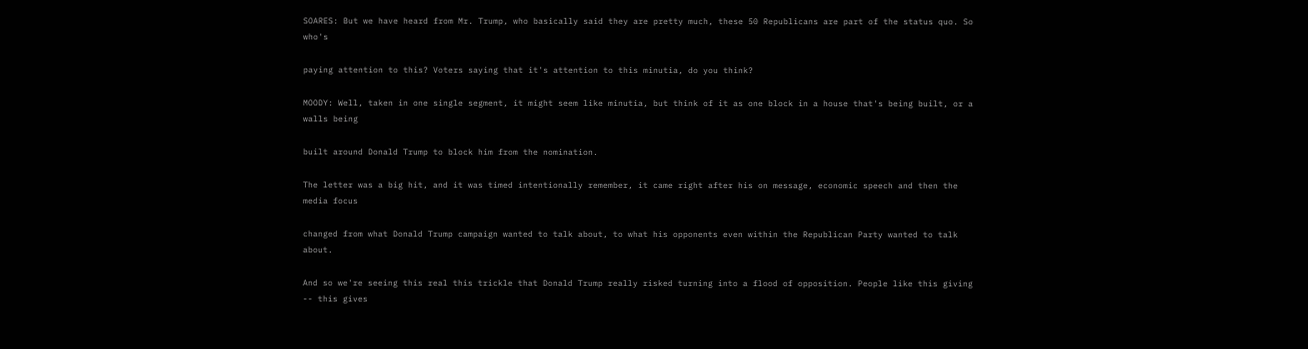SOARES: But we have heard from Mr. Trump, who basically said they are pretty much, these 50 Republicans are part of the status quo. So who's

paying attention to this? Voters saying that it's attention to this minutia, do you think?

MOODY: Well, taken in one single segment, it might seem like minutia, but think of it as one block in a house that's being built, or a walls being

built around Donald Trump to block him from the nomination.

The letter was a big hit, and it was timed intentionally remember, it came right after his on message, economic speech and then the media focus

changed from what Donald Trump campaign wanted to talk about, to what his opponents even within the Republican Party wanted to talk about.

And so we're seeing this real this trickle that Donald Trump really risked turning into a flood of opposition. People like this giving -- this gives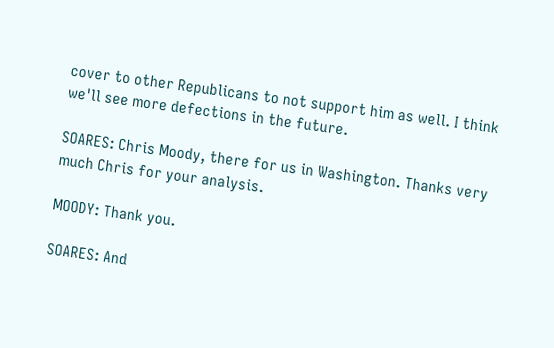cover to other Republicans to not support him as well. I think we'll see more defections in the future.

SOARES: Chris Moody, there for us in Washington. Thanks very much Chris for your analysis.

MOODY: Thank you.

SOARES: And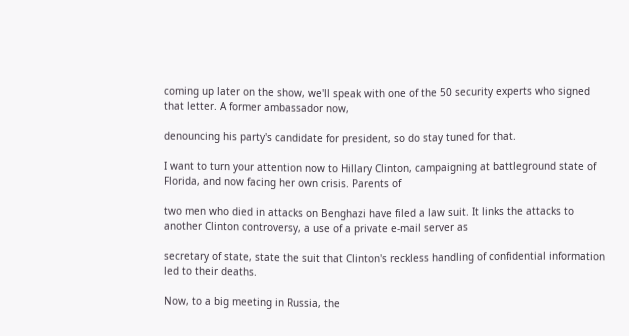coming up later on the show, we'll speak with one of the 50 security experts who signed that letter. A former ambassador now,

denouncing his party's candidate for president, so do stay tuned for that.

I want to turn your attention now to Hillary Clinton, campaigning at battleground state of Florida, and now facing her own crisis. Parents of

two men who died in attacks on Benghazi have filed a law suit. It links the attacks to another Clinton controversy, a use of a private e-mail server as

secretary of state, state the suit that Clinton's reckless handling of confidential information led to their deaths.

Now, to a big meeting in Russia, the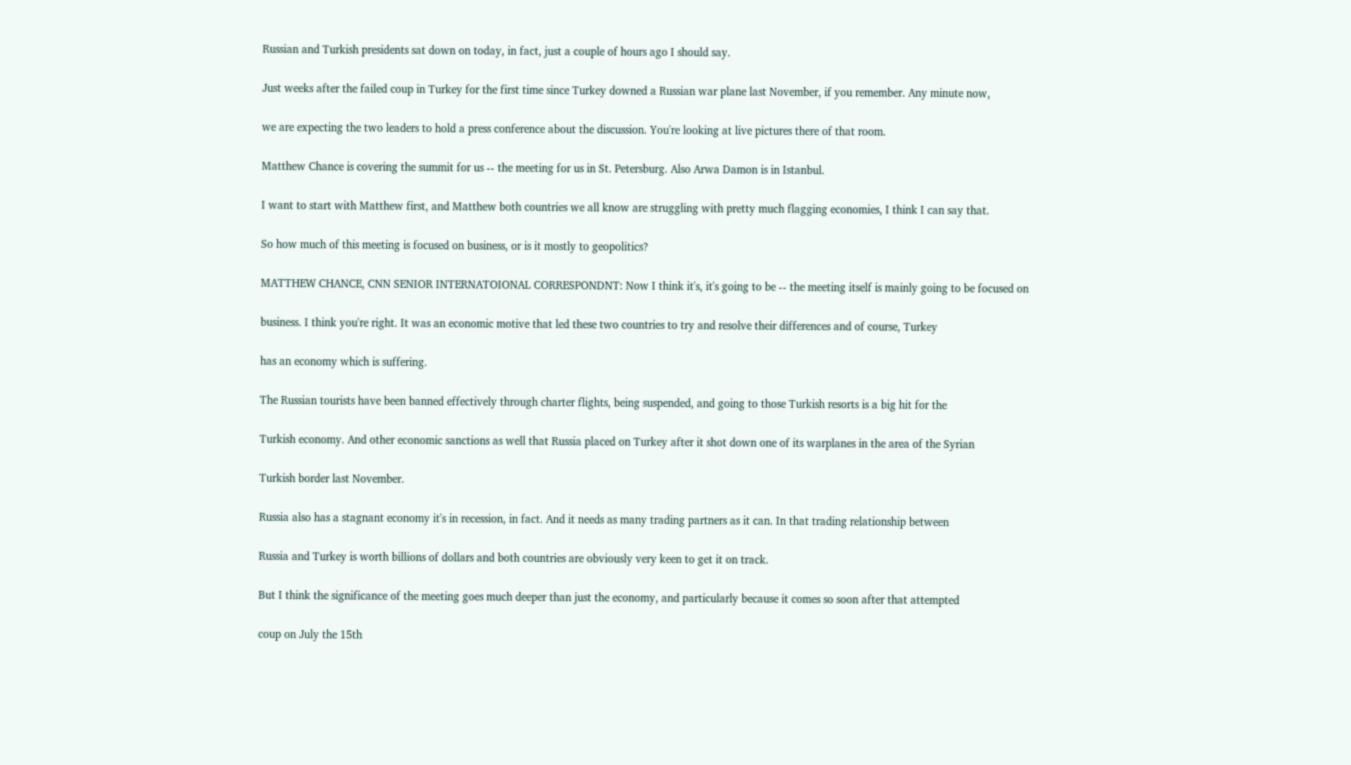Russian and Turkish presidents sat down on today, in fact, just a couple of hours ago I should say.

Just weeks after the failed coup in Turkey for the first time since Turkey downed a Russian war plane last November, if you remember. Any minute now,

we are expecting the two leaders to hold a press conference about the discussion. You're looking at live pictures there of that room.

Matthew Chance is covering the summit for us -- the meeting for us in St. Petersburg. Also Arwa Damon is in Istanbul.

I want to start with Matthew first, and Matthew both countries we all know are struggling with pretty much flagging economies, I think I can say that.

So how much of this meeting is focused on business, or is it mostly to geopolitics?

MATTHEW CHANCE, CNN SENIOR INTERNATOIONAL CORRESPONDNT: Now I think it's, it's going to be -- the meeting itself is mainly going to be focused on

business. I think you're right. It was an economic motive that led these two countries to try and resolve their differences and of course, Turkey

has an economy which is suffering.

The Russian tourists have been banned effectively through charter flights, being suspended, and going to those Turkish resorts is a big hit for the

Turkish economy. And other economic sanctions as well that Russia placed on Turkey after it shot down one of its warplanes in the area of the Syrian

Turkish border last November.

Russia also has a stagnant economy it's in recession, in fact. And it needs as many trading partners as it can. In that trading relationship between

Russia and Turkey is worth billions of dollars and both countries are obviously very keen to get it on track.

But I think the significance of the meeting goes much deeper than just the economy, and particularly because it comes so soon after that attempted

coup on July the 15th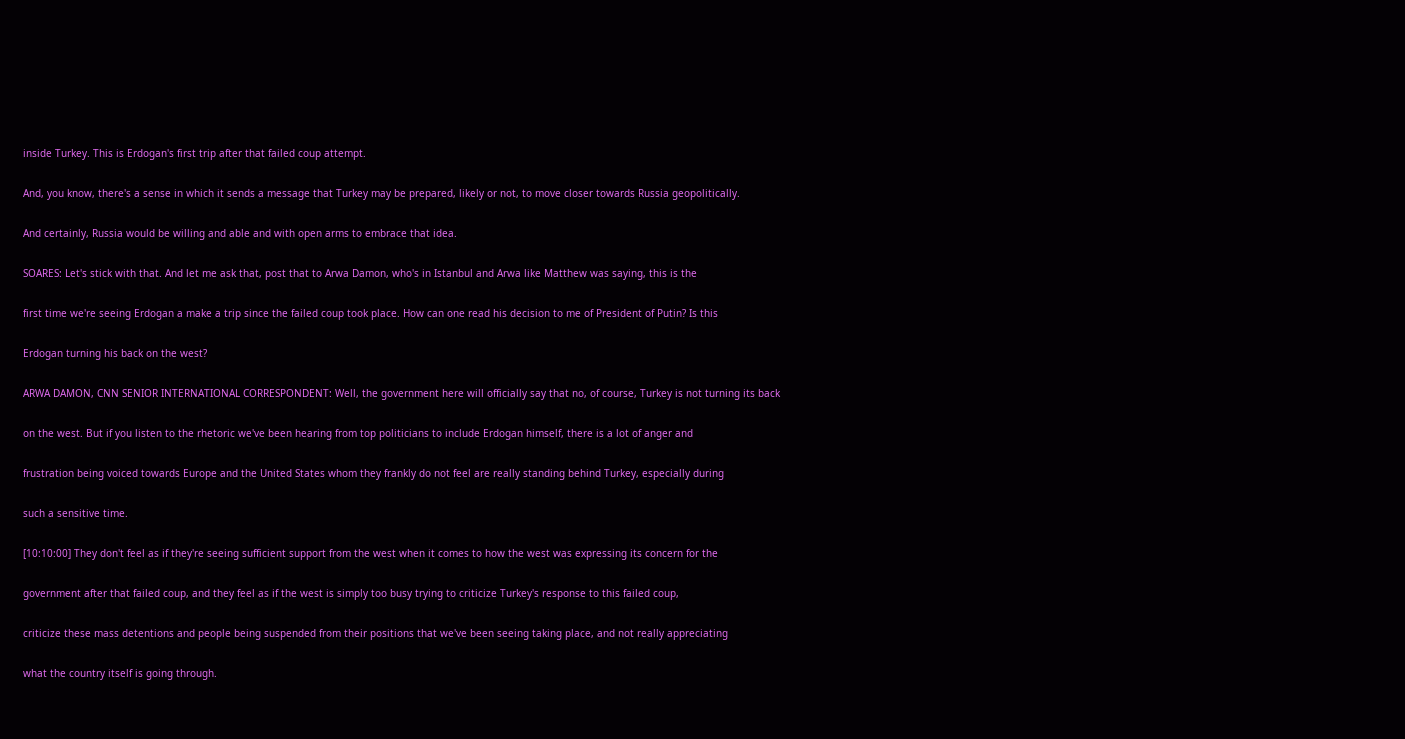inside Turkey. This is Erdogan's first trip after that failed coup attempt.

And, you know, there's a sense in which it sends a message that Turkey may be prepared, likely or not, to move closer towards Russia geopolitically.

And certainly, Russia would be willing and able and with open arms to embrace that idea.

SOARES: Let's stick with that. And let me ask that, post that to Arwa Damon, who's in Istanbul and Arwa like Matthew was saying, this is the

first time we're seeing Erdogan a make a trip since the failed coup took place. How can one read his decision to me of President of Putin? Is this

Erdogan turning his back on the west?

ARWA DAMON, CNN SENIOR INTERNATIONAL CORRESPONDENT: Well, the government here will officially say that no, of course, Turkey is not turning its back

on the west. But if you listen to the rhetoric we've been hearing from top politicians to include Erdogan himself, there is a lot of anger and

frustration being voiced towards Europe and the United States whom they frankly do not feel are really standing behind Turkey, especially during

such a sensitive time.

[10:10:00] They don't feel as if they're seeing sufficient support from the west when it comes to how the west was expressing its concern for the

government after that failed coup, and they feel as if the west is simply too busy trying to criticize Turkey's response to this failed coup,

criticize these mass detentions and people being suspended from their positions that we've been seeing taking place, and not really appreciating

what the country itself is going through.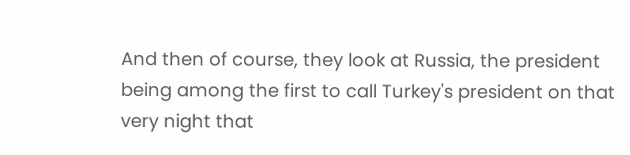And then of course, they look at Russia, the president being among the first to call Turkey's president on that very night that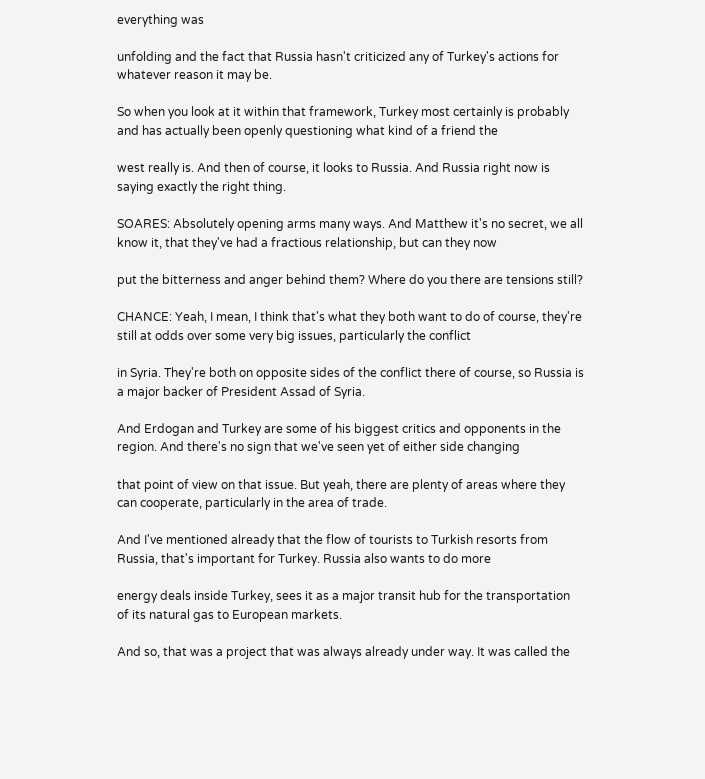everything was

unfolding and the fact that Russia hasn't criticized any of Turkey's actions for whatever reason it may be.

So when you look at it within that framework, Turkey most certainly is probably and has actually been openly questioning what kind of a friend the

west really is. And then of course, it looks to Russia. And Russia right now is saying exactly the right thing.

SOARES: Absolutely opening arms many ways. And Matthew it's no secret, we all know it, that they've had a fractious relationship, but can they now

put the bitterness and anger behind them? Where do you there are tensions still?

CHANCE: Yeah, I mean, I think that's what they both want to do of course, they're still at odds over some very big issues, particularly the conflict

in Syria. They're both on opposite sides of the conflict there of course, so Russia is a major backer of President Assad of Syria.

And Erdogan and Turkey are some of his biggest critics and opponents in the region. And there's no sign that we've seen yet of either side changing

that point of view on that issue. But yeah, there are plenty of areas where they can cooperate, particularly in the area of trade.

And I've mentioned already that the flow of tourists to Turkish resorts from Russia, that's important for Turkey. Russia also wants to do more

energy deals inside Turkey, sees it as a major transit hub for the transportation of its natural gas to European markets.

And so, that was a project that was always already under way. It was called the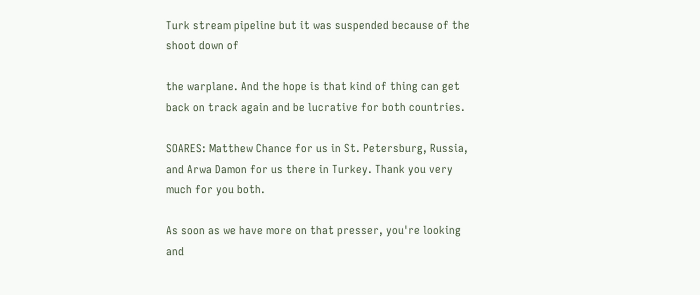Turk stream pipeline but it was suspended because of the shoot down of

the warplane. And the hope is that kind of thing can get back on track again and be lucrative for both countries.

SOARES: Matthew Chance for us in St. Petersburg, Russia, and Arwa Damon for us there in Turkey. Thank you very much for you both.

As soon as we have more on that presser, you're looking and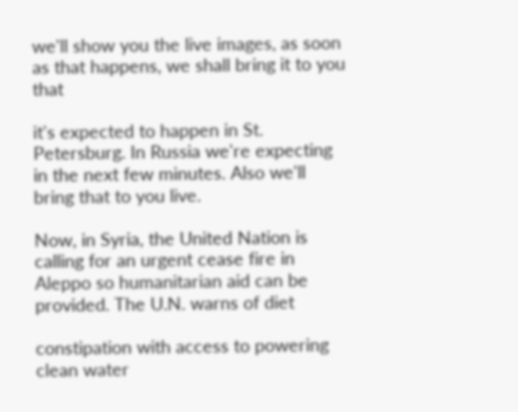we'll show you the live images, as soon as that happens, we shall bring it to you that

it's expected to happen in St. Petersburg. In Russia we're expecting in the next few minutes. Also we'll bring that to you live.

Now, in Syria, the United Nation is calling for an urgent cease fire in Aleppo so humanitarian aid can be provided. The U.N. warns of diet

constipation with access to powering clean water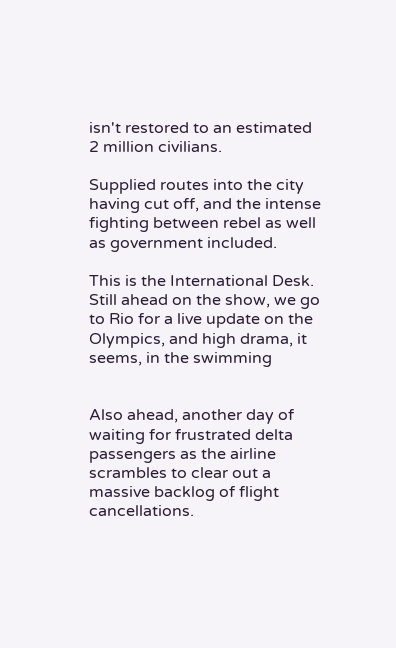isn't restored to an estimated 2 million civilians.

Supplied routes into the city having cut off, and the intense fighting between rebel as well as government included.

This is the International Desk. Still ahead on the show, we go to Rio for a live update on the Olympics, and high drama, it seems, in the swimming


Also ahead, another day of waiting for frustrated delta passengers as the airline scrambles to clear out a massive backlog of flight cancellations.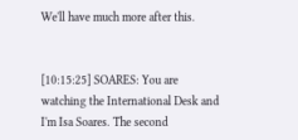We'll have much more after this.


[10:15:25] SOARES: You are watching the International Desk and I'm Isa Soares. The second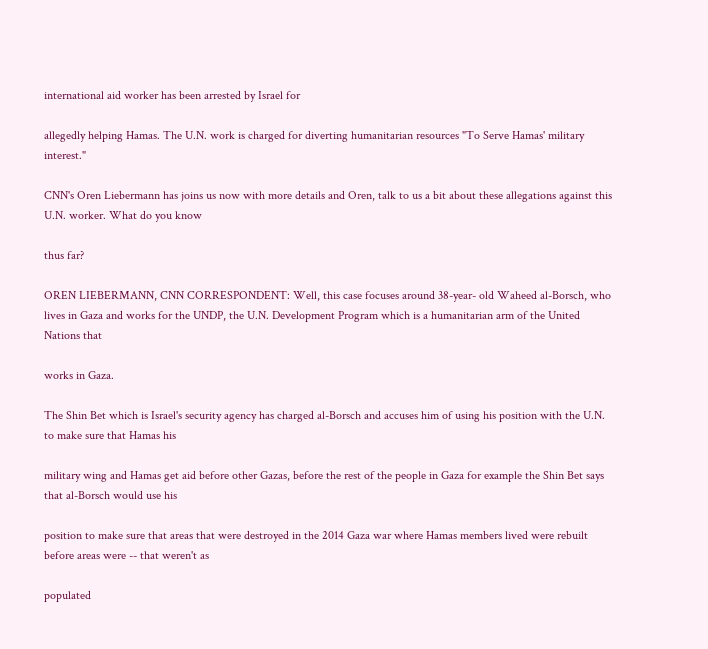international aid worker has been arrested by Israel for

allegedly helping Hamas. The U.N. work is charged for diverting humanitarian resources "To Serve Hamas' military interest."

CNN's Oren Liebermann has joins us now with more details and Oren, talk to us a bit about these allegations against this U.N. worker. What do you know

thus far?

OREN LIEBERMANN, CNN CORRESPONDENT: Well, this case focuses around 38-year- old Waheed al-Borsch, who lives in Gaza and works for the UNDP, the U.N. Development Program which is a humanitarian arm of the United Nations that

works in Gaza.

The Shin Bet which is Israel's security agency has charged al-Borsch and accuses him of using his position with the U.N. to make sure that Hamas his

military wing and Hamas get aid before other Gazas, before the rest of the people in Gaza for example the Shin Bet says that al-Borsch would use his

position to make sure that areas that were destroyed in the 2014 Gaza war where Hamas members lived were rebuilt before areas were -- that weren't as

populated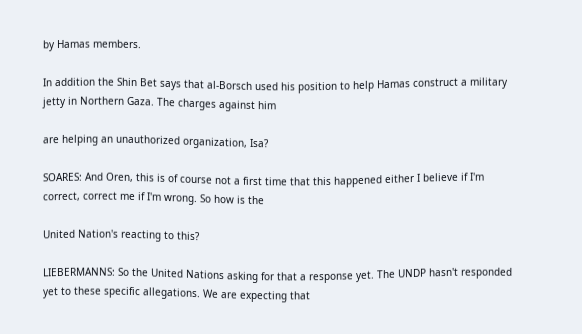by Hamas members.

In addition the Shin Bet says that al-Borsch used his position to help Hamas construct a military jetty in Northern Gaza. The charges against him

are helping an unauthorized organization, Isa?

SOARES: And Oren, this is of course not a first time that this happened either I believe if I'm correct, correct me if I'm wrong. So how is the

United Nation's reacting to this?

LIEBERMANNS: So the United Nations asking for that a response yet. The UNDP hasn't responded yet to these specific allegations. We are expecting that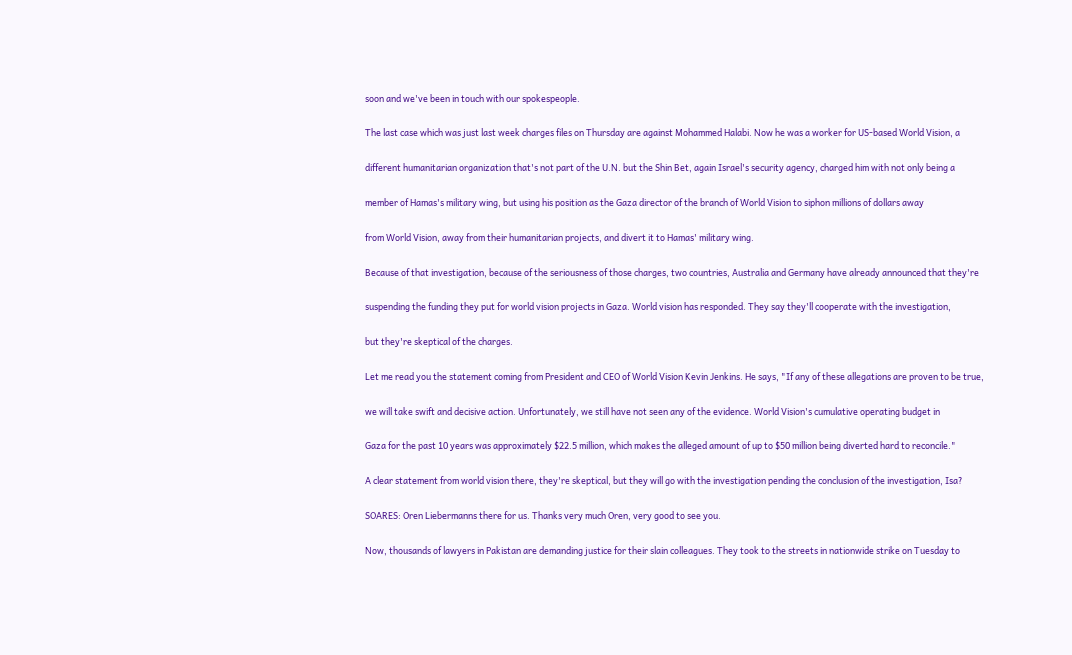soon and we've been in touch with our spokespeople.

The last case which was just last week charges files on Thursday are against Mohammed Halabi. Now he was a worker for US-based World Vision, a

different humanitarian organization that's not part of the U.N. but the Shin Bet, again Israel's security agency, charged him with not only being a

member of Hamas's military wing, but using his position as the Gaza director of the branch of World Vision to siphon millions of dollars away

from World Vision, away from their humanitarian projects, and divert it to Hamas' military wing.

Because of that investigation, because of the seriousness of those charges, two countries, Australia and Germany have already announced that they're

suspending the funding they put for world vision projects in Gaza. World vision has responded. They say they'll cooperate with the investigation,

but they're skeptical of the charges.

Let me read you the statement coming from President and CEO of World Vision Kevin Jenkins. He says, "If any of these allegations are proven to be true,

we will take swift and decisive action. Unfortunately, we still have not seen any of the evidence. World Vision's cumulative operating budget in

Gaza for the past 10 years was approximately $22.5 million, which makes the alleged amount of up to $50 million being diverted hard to reconcile."

A clear statement from world vision there, they're skeptical, but they will go with the investigation pending the conclusion of the investigation, Isa?

SOARES: Oren Liebermanns there for us. Thanks very much Oren, very good to see you.

Now, thousands of lawyers in Pakistan are demanding justice for their slain colleagues. They took to the streets in nationwide strike on Tuesday to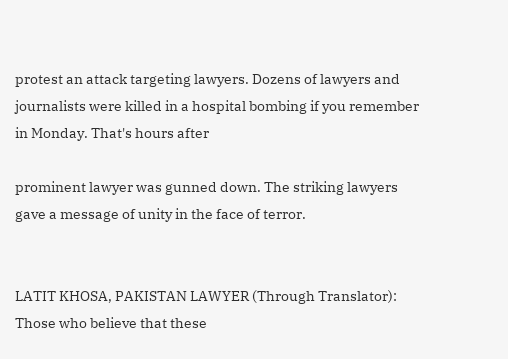protest an attack targeting lawyers. Dozens of lawyers and journalists were killed in a hospital bombing if you remember in Monday. That's hours after

prominent lawyer was gunned down. The striking lawyers gave a message of unity in the face of terror.


LATIT KHOSA, PAKISTAN LAWYER (Through Translator): Those who believe that these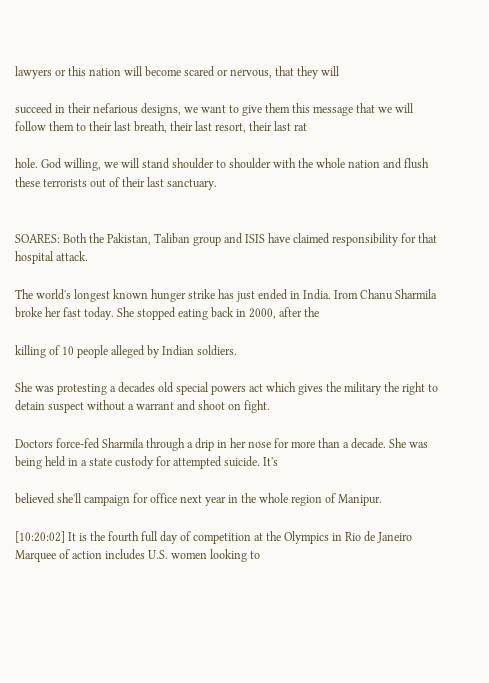lawyers or this nation will become scared or nervous, that they will

succeed in their nefarious designs, we want to give them this message that we will follow them to their last breath, their last resort, their last rat

hole. God willing, we will stand shoulder to shoulder with the whole nation and flush these terrorists out of their last sanctuary.


SOARES: Both the Pakistan, Taliban group and ISIS have claimed responsibility for that hospital attack.

The world's longest known hunger strike has just ended in India. Irom Chanu Sharmila broke her fast today. She stopped eating back in 2000, after the

killing of 10 people alleged by Indian soldiers.

She was protesting a decades old special powers act which gives the military the right to detain suspect without a warrant and shoot on fight.

Doctors force-fed Sharmila through a drip in her nose for more than a decade. She was being held in a state custody for attempted suicide. It's

believed she'll campaign for office next year in the whole region of Manipur.

[10:20:02] It is the fourth full day of competition at the Olympics in Rio de Janeiro Marquee of action includes U.S. women looking to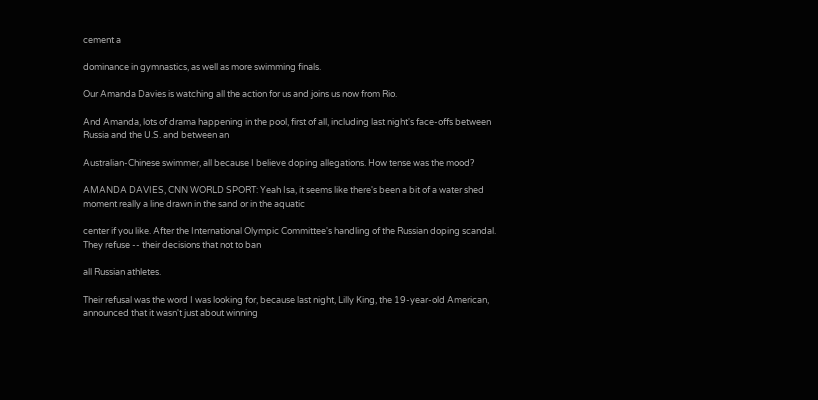cement a

dominance in gymnastics, as well as more swimming finals.

Our Amanda Davies is watching all the action for us and joins us now from Rio.

And Amanda, lots of drama happening in the pool, first of all, including last night's face-offs between Russia and the U.S. and between an

Australian-Chinese swimmer, all because I believe doping allegations. How tense was the mood?

AMANDA DAVIES, CNN WORLD SPORT: Yeah Isa, it seems like there's been a bit of a water shed moment really a line drawn in the sand or in the aquatic

center if you like. After the International Olympic Committee's handling of the Russian doping scandal. They refuse -- their decisions that not to ban

all Russian athletes.

Their refusal was the word I was looking for, because last night, Lilly King, the 19-year-old American, announced that it wasn't just about winning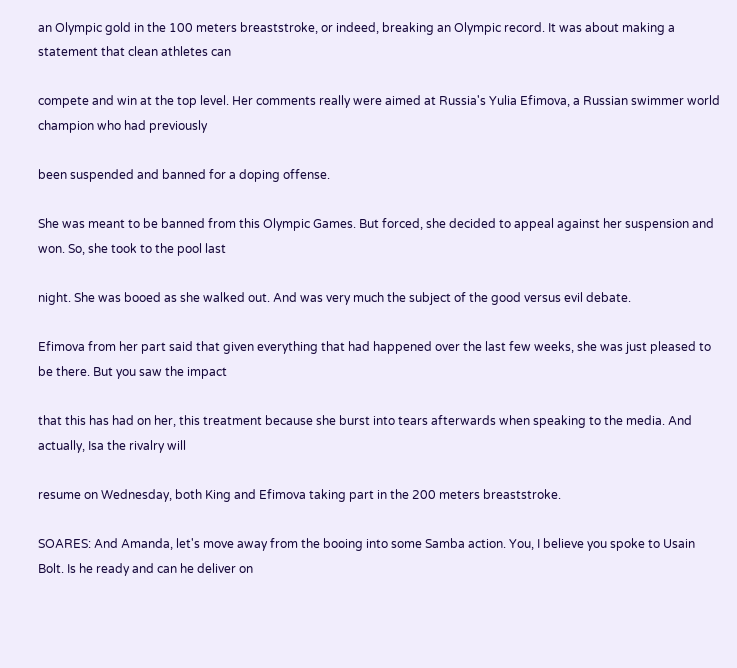an Olympic gold in the 100 meters breaststroke, or indeed, breaking an Olympic record. It was about making a statement that clean athletes can

compete and win at the top level. Her comments really were aimed at Russia's Yulia Efimova, a Russian swimmer world champion who had previously

been suspended and banned for a doping offense.

She was meant to be banned from this Olympic Games. But forced, she decided to appeal against her suspension and won. So, she took to the pool last

night. She was booed as she walked out. And was very much the subject of the good versus evil debate.

Efimova from her part said that given everything that had happened over the last few weeks, she was just pleased to be there. But you saw the impact

that this has had on her, this treatment because she burst into tears afterwards when speaking to the media. And actually, Isa the rivalry will

resume on Wednesday, both King and Efimova taking part in the 200 meters breaststroke.

SOARES: And Amanda, let's move away from the booing into some Samba action. You, I believe you spoke to Usain Bolt. Is he ready and can he deliver on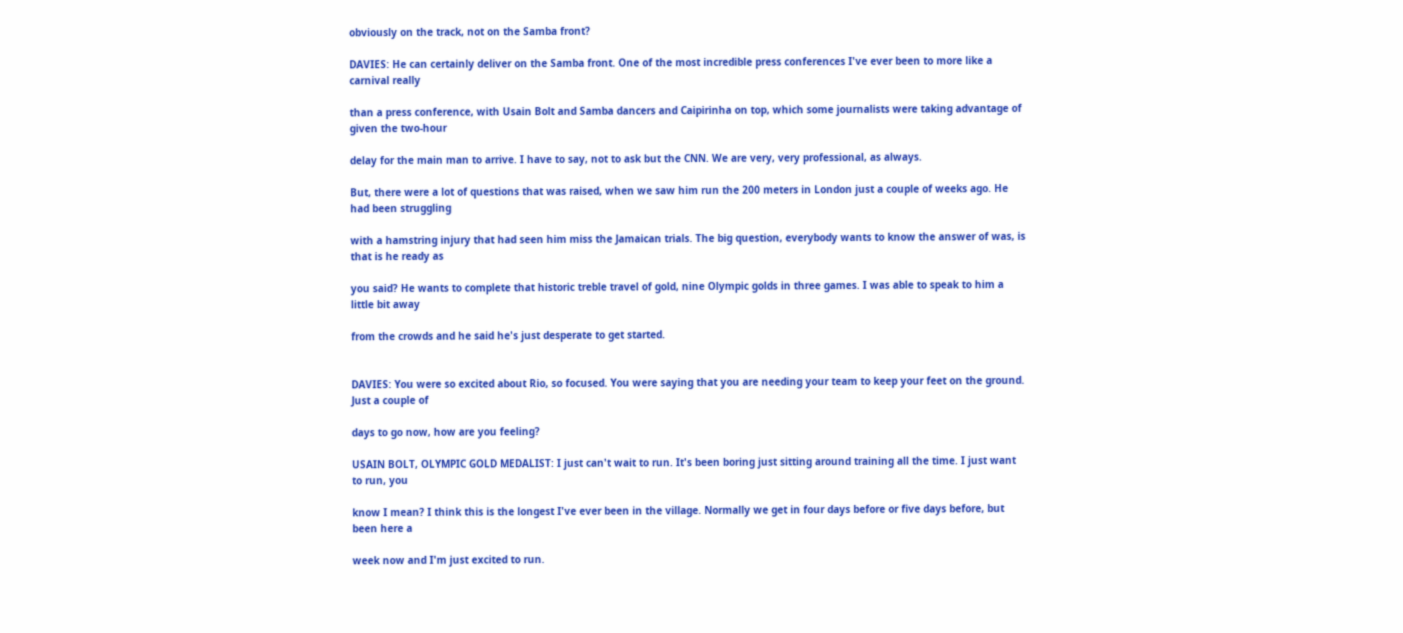obviously on the track, not on the Samba front?

DAVIES: He can certainly deliver on the Samba front. One of the most incredible press conferences I've ever been to more like a carnival really

than a press conference, with Usain Bolt and Samba dancers and Caipirinha on top, which some journalists were taking advantage of given the two-hour

delay for the main man to arrive. I have to say, not to ask but the CNN. We are very, very professional, as always.

But, there were a lot of questions that was raised, when we saw him run the 200 meters in London just a couple of weeks ago. He had been struggling

with a hamstring injury that had seen him miss the Jamaican trials. The big question, everybody wants to know the answer of was, is that is he ready as

you said? He wants to complete that historic treble travel of gold, nine Olympic golds in three games. I was able to speak to him a little bit away

from the crowds and he said he's just desperate to get started.


DAVIES: You were so excited about Rio, so focused. You were saying that you are needing your team to keep your feet on the ground. Just a couple of

days to go now, how are you feeling?

USAIN BOLT, OLYMPIC GOLD MEDALIST: I just can't wait to run. It's been boring just sitting around training all the time. I just want to run, you

know I mean? I think this is the longest I've ever been in the village. Normally we get in four days before or five days before, but been here a

week now and I'm just excited to run.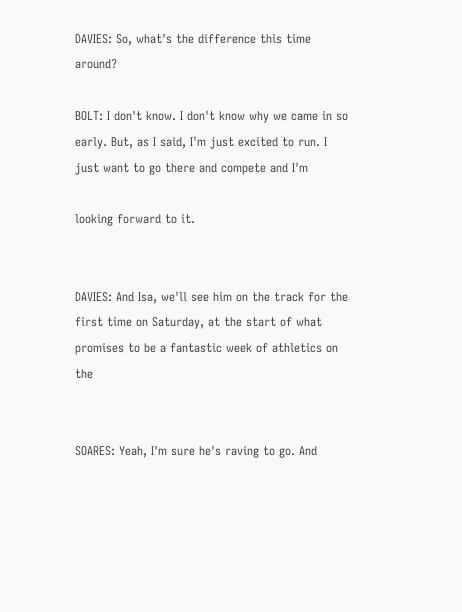DAVIES: So, what's the difference this time around?

BOLT: I don't know. I don't know why we came in so early. But, as I said, I'm just excited to run. I just want to go there and compete and I'm

looking forward to it.


DAVIES: And Isa, we'll see him on the track for the first time on Saturday, at the start of what promises to be a fantastic week of athletics on the


SOARES: Yeah, I'm sure he's raving to go. And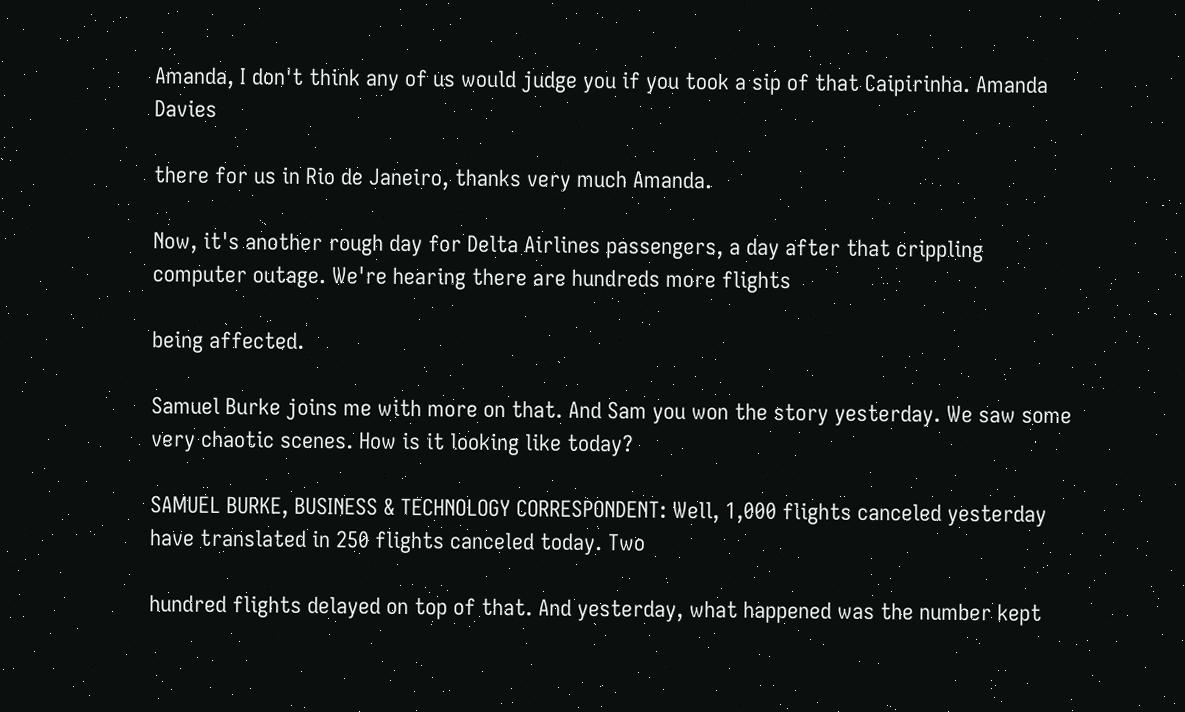Amanda, I don't think any of us would judge you if you took a sip of that Caipirinha. Amanda Davies

there for us in Rio de Janeiro, thanks very much Amanda.

Now, it's another rough day for Delta Airlines passengers, a day after that crippling computer outage. We're hearing there are hundreds more flights

being affected.

Samuel Burke joins me with more on that. And Sam you won the story yesterday. We saw some very chaotic scenes. How is it looking like today?

SAMUEL BURKE, BUSINESS & TECHNOLOGY CORRESPONDENT: Well, 1,000 flights canceled yesterday have translated in 250 flights canceled today. Two

hundred flights delayed on top of that. And yesterday, what happened was the number kept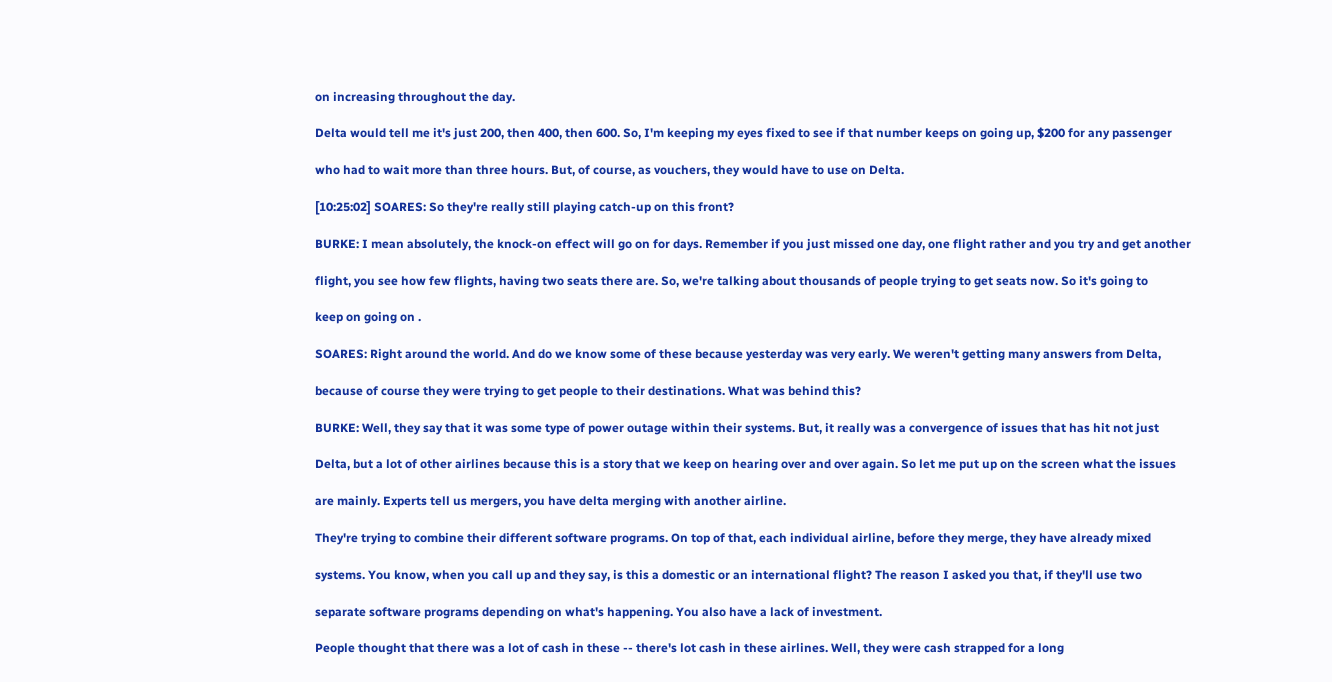on increasing throughout the day.

Delta would tell me it's just 200, then 400, then 600. So, I'm keeping my eyes fixed to see if that number keeps on going up, $200 for any passenger

who had to wait more than three hours. But, of course, as vouchers, they would have to use on Delta.

[10:25:02] SOARES: So they're really still playing catch-up on this front?

BURKE: I mean absolutely, the knock-on effect will go on for days. Remember if you just missed one day, one flight rather and you try and get another

flight, you see how few flights, having two seats there are. So, we're talking about thousands of people trying to get seats now. So it's going to

keep on going on .

SOARES: Right around the world. And do we know some of these because yesterday was very early. We weren't getting many answers from Delta,

because of course they were trying to get people to their destinations. What was behind this?

BURKE: Well, they say that it was some type of power outage within their systems. But, it really was a convergence of issues that has hit not just

Delta, but a lot of other airlines because this is a story that we keep on hearing over and over again. So let me put up on the screen what the issues

are mainly. Experts tell us mergers, you have delta merging with another airline.

They're trying to combine their different software programs. On top of that, each individual airline, before they merge, they have already mixed

systems. You know, when you call up and they say, is this a domestic or an international flight? The reason I asked you that, if they'll use two

separate software programs depending on what's happening. You also have a lack of investment.

People thought that there was a lot of cash in these -- there's lot cash in these airlines. Well, they were cash strapped for a long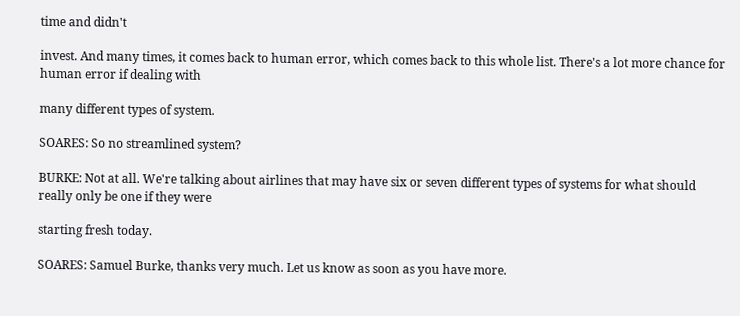time and didn't

invest. And many times, it comes back to human error, which comes back to this whole list. There's a lot more chance for human error if dealing with

many different types of system.

SOARES: So no streamlined system?

BURKE: Not at all. We're talking about airlines that may have six or seven different types of systems for what should really only be one if they were

starting fresh today.

SOARES: Samuel Burke, thanks very much. Let us know as soon as you have more.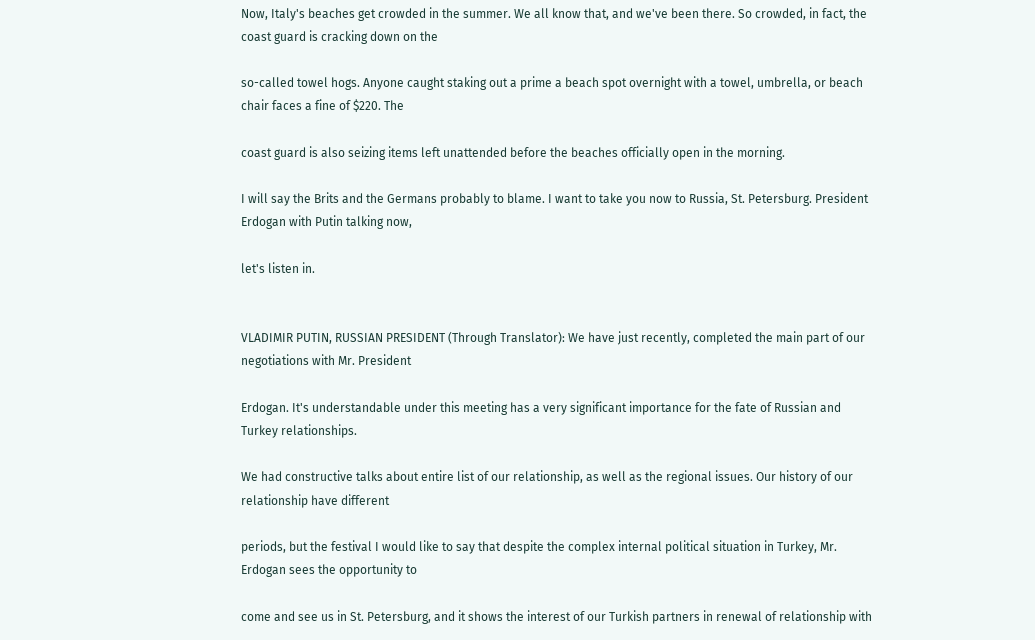Now, Italy's beaches get crowded in the summer. We all know that, and we've been there. So crowded, in fact, the coast guard is cracking down on the

so-called towel hogs. Anyone caught staking out a prime a beach spot overnight with a towel, umbrella, or beach chair faces a fine of $220. The

coast guard is also seizing items left unattended before the beaches officially open in the morning.

I will say the Brits and the Germans probably to blame. I want to take you now to Russia, St. Petersburg. President Erdogan with Putin talking now,

let's listen in.


VLADIMIR PUTIN, RUSSIAN PRESIDENT (Through Translator): We have just recently, completed the main part of our negotiations with Mr. President

Erdogan. It's understandable under this meeting has a very significant importance for the fate of Russian and Turkey relationships.

We had constructive talks about entire list of our relationship, as well as the regional issues. Our history of our relationship have different

periods, but the festival I would like to say that despite the complex internal political situation in Turkey, Mr. Erdogan sees the opportunity to

come and see us in St. Petersburg, and it shows the interest of our Turkish partners in renewal of relationship with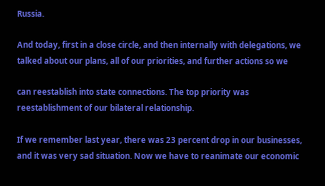Russia.

And today, first in a close circle, and then internally with delegations, we talked about our plans, all of our priorities, and further actions so we

can reestablish into state connections. The top priority was reestablishment of our bilateral relationship.

If we remember last year, there was 23 percent drop in our businesses, and it was very sad situation. Now we have to reanimate our economic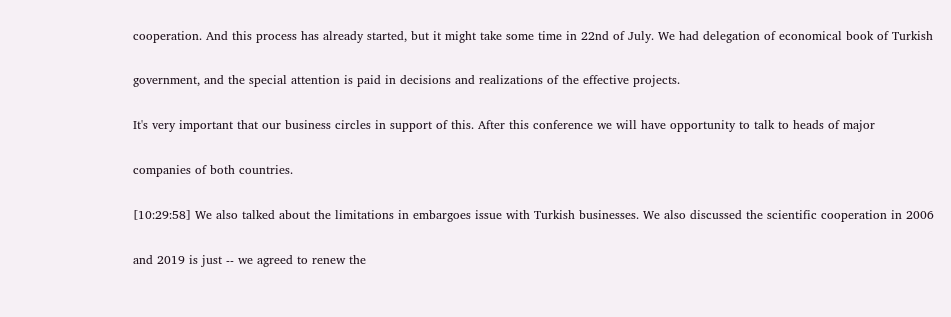cooperation. And this process has already started, but it might take some time in 22nd of July. We had delegation of economical book of Turkish

government, and the special attention is paid in decisions and realizations of the effective projects.

It's very important that our business circles in support of this. After this conference we will have opportunity to talk to heads of major

companies of both countries.

[10:29:58] We also talked about the limitations in embargoes issue with Turkish businesses. We also discussed the scientific cooperation in 2006

and 2019 is just -- we agreed to renew the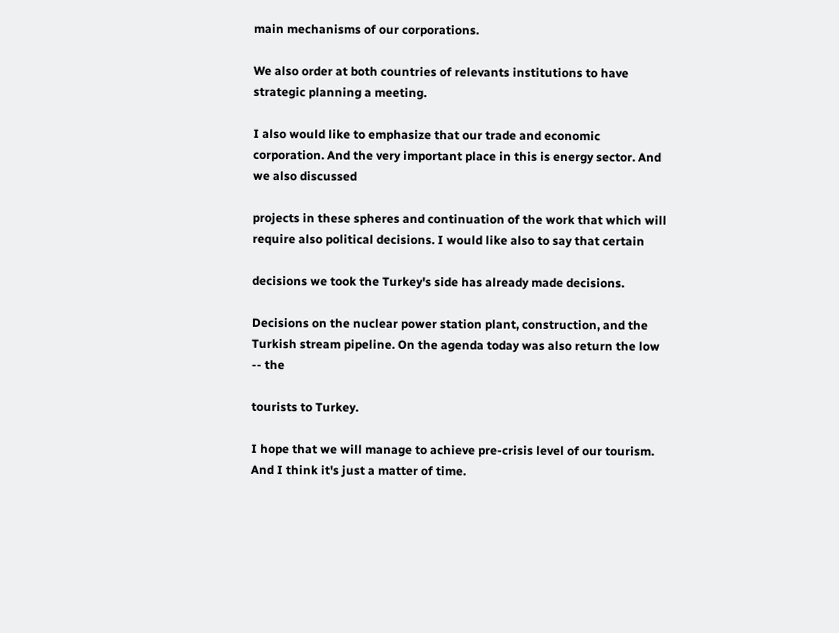main mechanisms of our corporations.

We also order at both countries of relevants institutions to have strategic planning a meeting.

I also would like to emphasize that our trade and economic corporation. And the very important place in this is energy sector. And we also discussed

projects in these spheres and continuation of the work that which will require also political decisions. I would like also to say that certain

decisions we took the Turkey's side has already made decisions.

Decisions on the nuclear power station plant, construction, and the Turkish stream pipeline. On the agenda today was also return the low -- the

tourists to Turkey.

I hope that we will manage to achieve pre-crisis level of our tourism. And I think it's just a matter of time.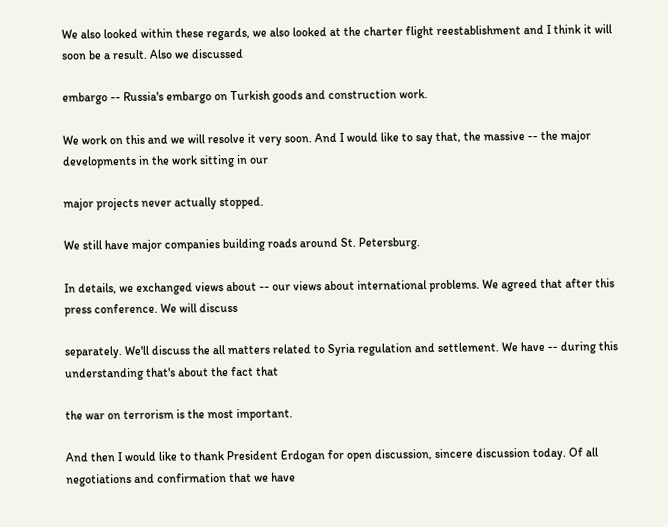We also looked within these regards, we also looked at the charter flight reestablishment and I think it will soon be a result. Also we discussed

embargo -- Russia's embargo on Turkish goods and construction work.

We work on this and we will resolve it very soon. And I would like to say that, the massive -- the major developments in the work sitting in our

major projects never actually stopped.

We still have major companies building roads around St. Petersburg.

In details, we exchanged views about -- our views about international problems. We agreed that after this press conference. We will discuss

separately. We'll discuss the all matters related to Syria regulation and settlement. We have -- during this understanding that's about the fact that

the war on terrorism is the most important.

And then I would like to thank President Erdogan for open discussion, sincere discussion today. Of all negotiations and confirmation that we have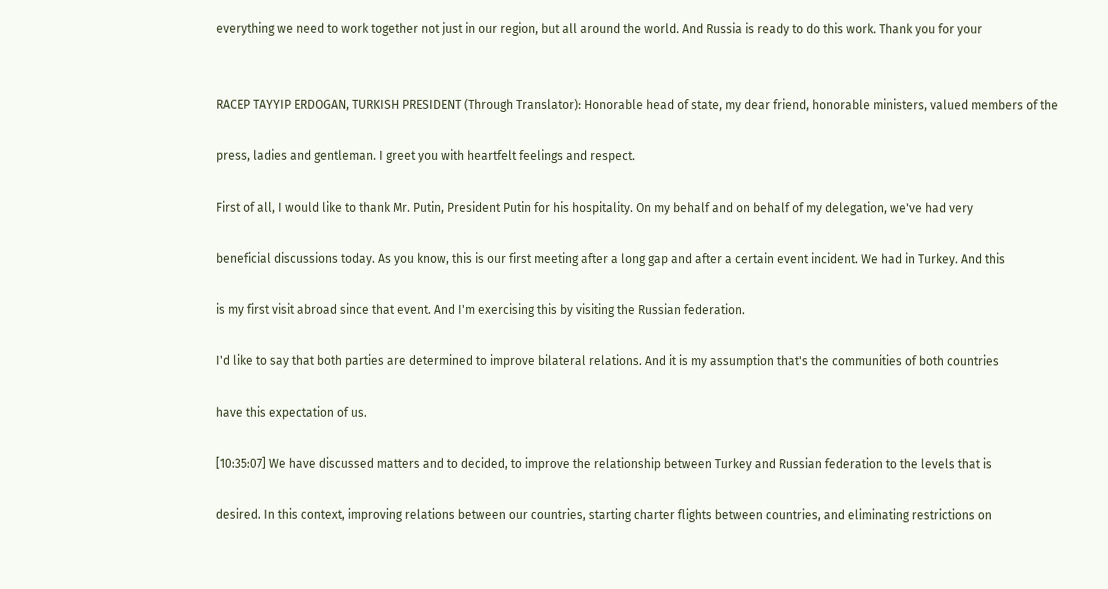everything we need to work together not just in our region, but all around the world. And Russia is ready to do this work. Thank you for your


RACEP TAYYIP ERDOGAN, TURKISH PRESIDENT (Through Translator): Honorable head of state, my dear friend, honorable ministers, valued members of the

press, ladies and gentleman. I greet you with heartfelt feelings and respect.

First of all, I would like to thank Mr. Putin, President Putin for his hospitality. On my behalf and on behalf of my delegation, we've had very

beneficial discussions today. As you know, this is our first meeting after a long gap and after a certain event incident. We had in Turkey. And this

is my first visit abroad since that event. And I'm exercising this by visiting the Russian federation.

I'd like to say that both parties are determined to improve bilateral relations. And it is my assumption that's the communities of both countries

have this expectation of us.

[10:35:07] We have discussed matters and to decided, to improve the relationship between Turkey and Russian federation to the levels that is

desired. In this context, improving relations between our countries, starting charter flights between countries, and eliminating restrictions on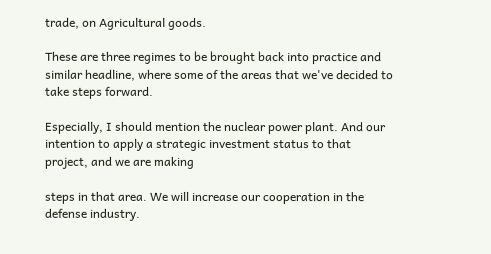trade, on Agricultural goods.

These are three regimes to be brought back into practice and similar headline, where some of the areas that we've decided to take steps forward.

Especially, I should mention the nuclear power plant. And our intention to apply a strategic investment status to that project, and we are making

steps in that area. We will increase our cooperation in the defense industry.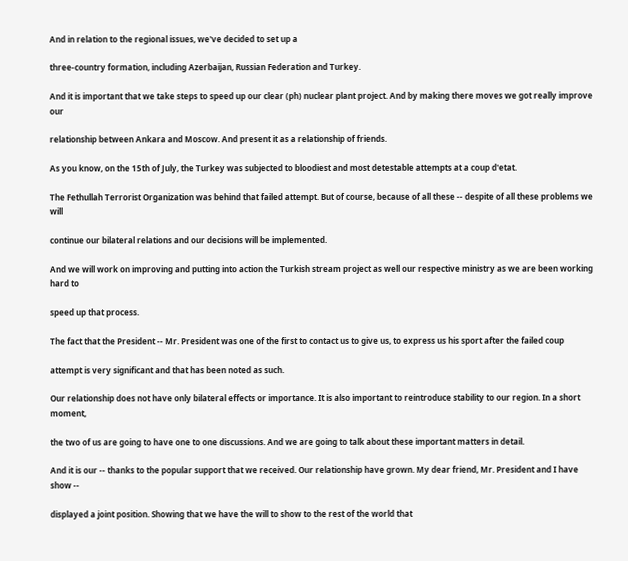And in relation to the regional issues, we've decided to set up a

three-country formation, including Azerbaijan, Russian Federation and Turkey.

And it is important that we take steps to speed up our clear (ph) nuclear plant project. And by making there moves we got really improve our

relationship between Ankara and Moscow. And present it as a relationship of friends.

As you know, on the 15th of July, the Turkey was subjected to bloodiest and most detestable attempts at a coup d'etat.

The Fethullah Terrorist Organization was behind that failed attempt. But of course, because of all these -- despite of all these problems we will

continue our bilateral relations and our decisions will be implemented.

And we will work on improving and putting into action the Turkish stream project as well our respective ministry as we are been working hard to

speed up that process.

The fact that the President -- Mr. President was one of the first to contact us to give us, to express us his sport after the failed coup

attempt is very significant and that has been noted as such.

Our relationship does not have only bilateral effects or importance. It is also important to reintroduce stability to our region. In a short moment,

the two of us are going to have one to one discussions. And we are going to talk about these important matters in detail.

And it is our -- thanks to the popular support that we received. Our relationship have grown. My dear friend, Mr. President and I have show --

displayed a joint position. Showing that we have the will to show to the rest of the world that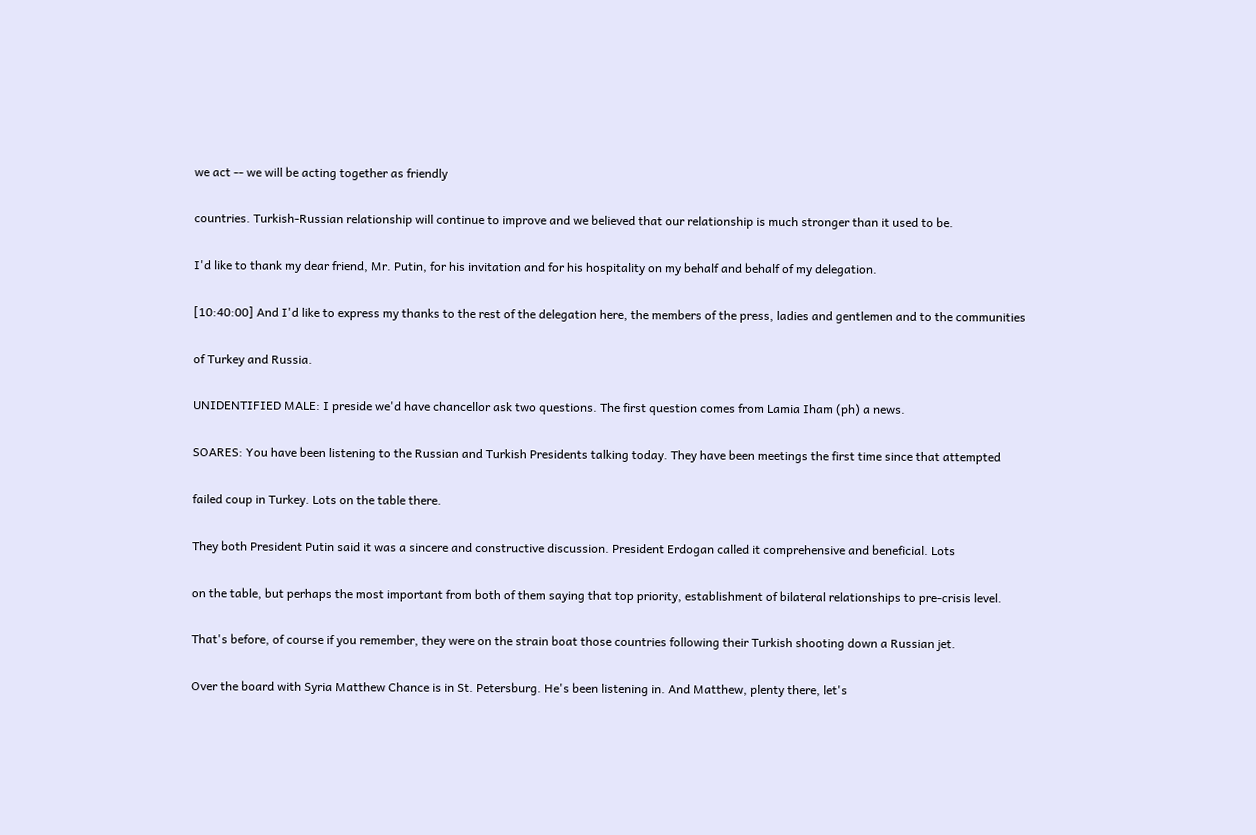we act -- we will be acting together as friendly

countries. Turkish-Russian relationship will continue to improve and we believed that our relationship is much stronger than it used to be.

I'd like to thank my dear friend, Mr. Putin, for his invitation and for his hospitality on my behalf and behalf of my delegation.

[10:40:00] And I'd like to express my thanks to the rest of the delegation here, the members of the press, ladies and gentlemen and to the communities

of Turkey and Russia.

UNIDENTIFIED MALE: I preside we'd have chancellor ask two questions. The first question comes from Lamia Iham (ph) a news.

SOARES: You have been listening to the Russian and Turkish Presidents talking today. They have been meetings the first time since that attempted

failed coup in Turkey. Lots on the table there.

They both President Putin said it was a sincere and constructive discussion. President Erdogan called it comprehensive and beneficial. Lots

on the table, but perhaps the most important from both of them saying that top priority, establishment of bilateral relationships to pre-crisis level.

That's before, of course if you remember, they were on the strain boat those countries following their Turkish shooting down a Russian jet.

Over the board with Syria Matthew Chance is in St. Petersburg. He's been listening in. And Matthew, plenty there, let's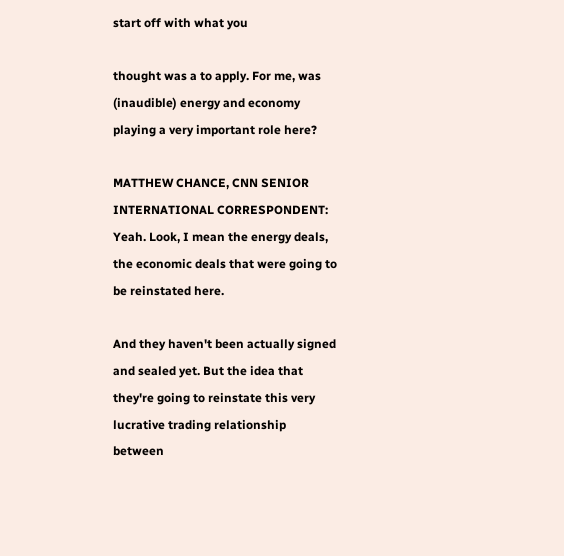start off with what you

thought was a to apply. For me, was (inaudible) energy and economy playing a very important role here?

MATTHEW CHANCE, CNN SENIOR INTERNATIONAL CORRESPONDENT: Yeah. Look, I mean the energy deals, the economic deals that were going to be reinstated here.

And they haven't been actually signed and sealed yet. But the idea that they're going to reinstate this very lucrative trading relationship between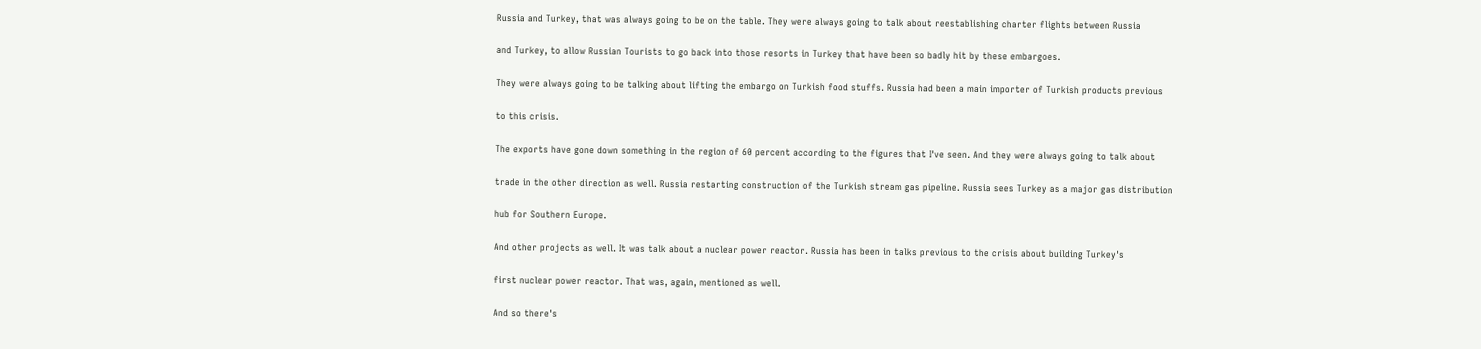Russia and Turkey, that was always going to be on the table. They were always going to talk about reestablishing charter flights between Russia

and Turkey, to allow Russian Tourists to go back into those resorts in Turkey that have been so badly hit by these embargoes.

They were always going to be talking about lifting the embargo on Turkish food stuffs. Russia had been a main importer of Turkish products previous

to this crisis.

The exports have gone down something in the region of 60 percent according to the figures that I've seen. And they were always going to talk about

trade in the other direction as well. Russia restarting construction of the Turkish stream gas pipeline. Russia sees Turkey as a major gas distribution

hub for Southern Europe.

And other projects as well. It was talk about a nuclear power reactor. Russia has been in talks previous to the crisis about building Turkey's

first nuclear power reactor. That was, again, mentioned as well.

And so there's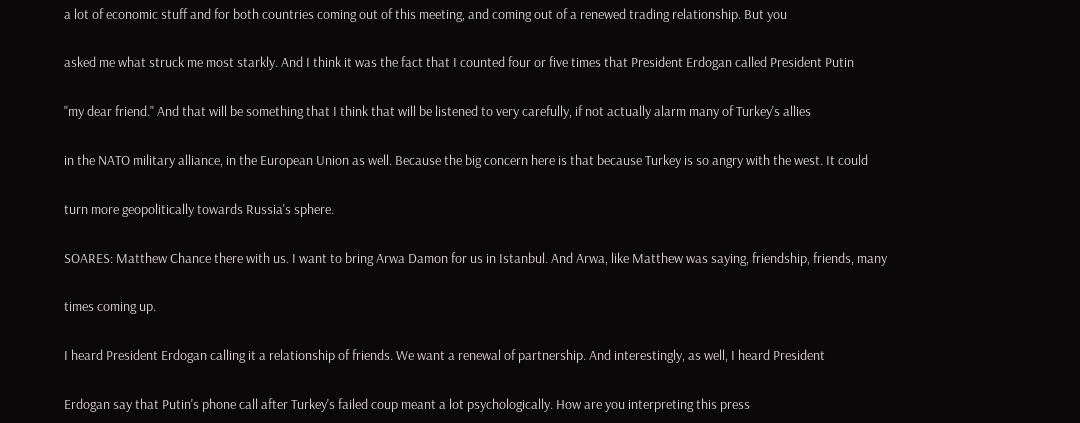a lot of economic stuff and for both countries coming out of this meeting, and coming out of a renewed trading relationship. But you

asked me what struck me most starkly. And I think it was the fact that I counted four or five times that President Erdogan called President Putin

"my dear friend." And that will be something that I think that will be listened to very carefully, if not actually alarm many of Turkey's allies

in the NATO military alliance, in the European Union as well. Because the big concern here is that because Turkey is so angry with the west. It could

turn more geopolitically towards Russia's sphere.

SOARES: Matthew Chance there with us. I want to bring Arwa Damon for us in Istanbul. And Arwa, like Matthew was saying, friendship, friends, many

times coming up.

I heard President Erdogan calling it a relationship of friends. We want a renewal of partnership. And interestingly, as well, I heard President

Erdogan say that Putin's phone call after Turkey's failed coup meant a lot psychologically. How are you interpreting this press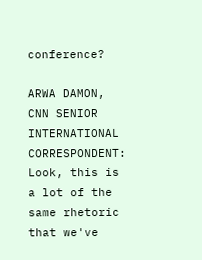conference?

ARWA DAMON, CNN SENIOR INTERNATIONAL CORRESPONDENT: Look, this is a lot of the same rhetoric that we've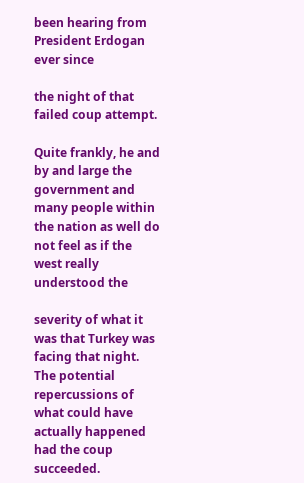been hearing from President Erdogan ever since

the night of that failed coup attempt.

Quite frankly, he and by and large the government and many people within the nation as well do not feel as if the west really understood the

severity of what it was that Turkey was facing that night. The potential repercussions of what could have actually happened had the coup succeeded.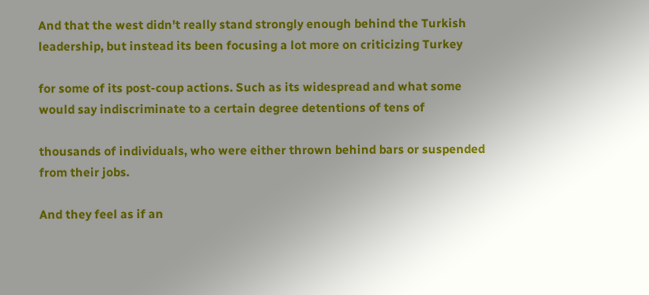And that the west didn't really stand strongly enough behind the Turkish leadership, but instead its been focusing a lot more on criticizing Turkey

for some of its post-coup actions. Such as its widespread and what some would say indiscriminate to a certain degree detentions of tens of

thousands of individuals, who were either thrown behind bars or suspended from their jobs.

And they feel as if an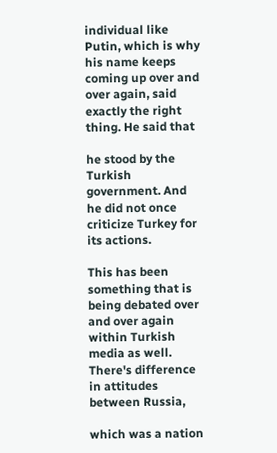individual like Putin, which is why his name keeps coming up over and over again, said exactly the right thing. He said that

he stood by the Turkish government. And he did not once criticize Turkey for its actions.

This has been something that is being debated over and over again within Turkish media as well. There's difference in attitudes between Russia,

which was a nation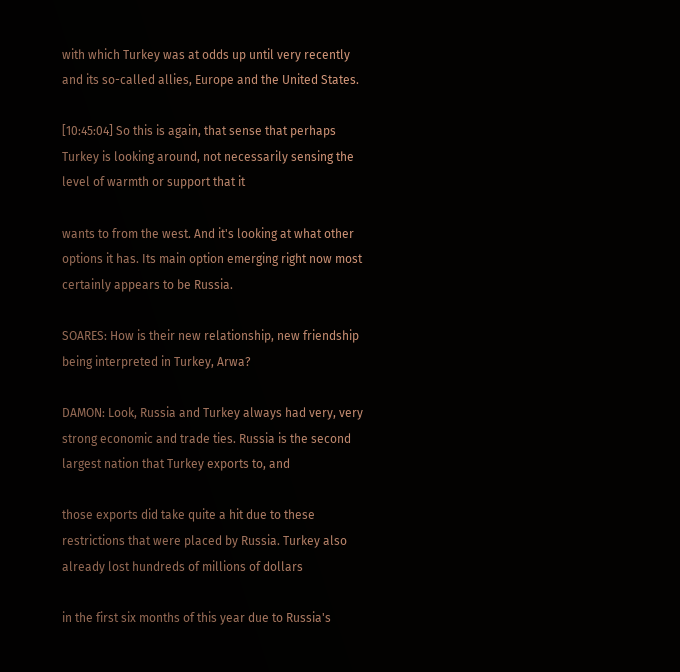with which Turkey was at odds up until very recently and its so-called allies, Europe and the United States.

[10:45:04] So this is again, that sense that perhaps Turkey is looking around, not necessarily sensing the level of warmth or support that it

wants to from the west. And it's looking at what other options it has. Its main option emerging right now most certainly appears to be Russia.

SOARES: How is their new relationship, new friendship being interpreted in Turkey, Arwa?

DAMON: Look, Russia and Turkey always had very, very strong economic and trade ties. Russia is the second largest nation that Turkey exports to, and

those exports did take quite a hit due to these restrictions that were placed by Russia. Turkey also already lost hundreds of millions of dollars

in the first six months of this year due to Russia's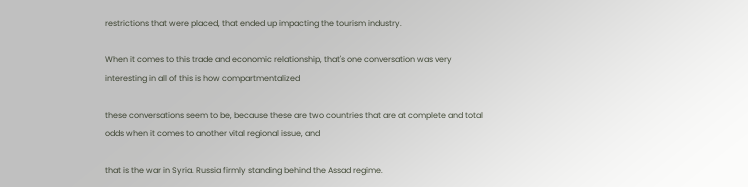restrictions that were placed, that ended up impacting the tourism industry.

When it comes to this trade and economic relationship, that's one conversation was very interesting in all of this is how compartmentalized

these conversations seem to be, because these are two countries that are at complete and total odds when it comes to another vital regional issue, and

that is the war in Syria. Russia firmly standing behind the Assad regime.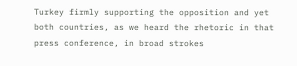Turkey firmly supporting the opposition and yet both countries, as we heard the rhetoric in that press conference, in broad strokes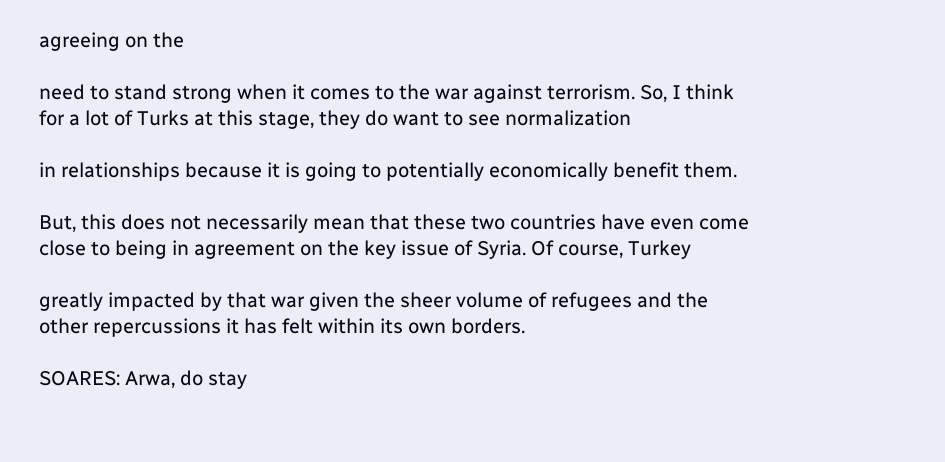agreeing on the

need to stand strong when it comes to the war against terrorism. So, I think for a lot of Turks at this stage, they do want to see normalization

in relationships because it is going to potentially economically benefit them.

But, this does not necessarily mean that these two countries have even come close to being in agreement on the key issue of Syria. Of course, Turkey

greatly impacted by that war given the sheer volume of refugees and the other repercussions it has felt within its own borders.

SOARES: Arwa, do stay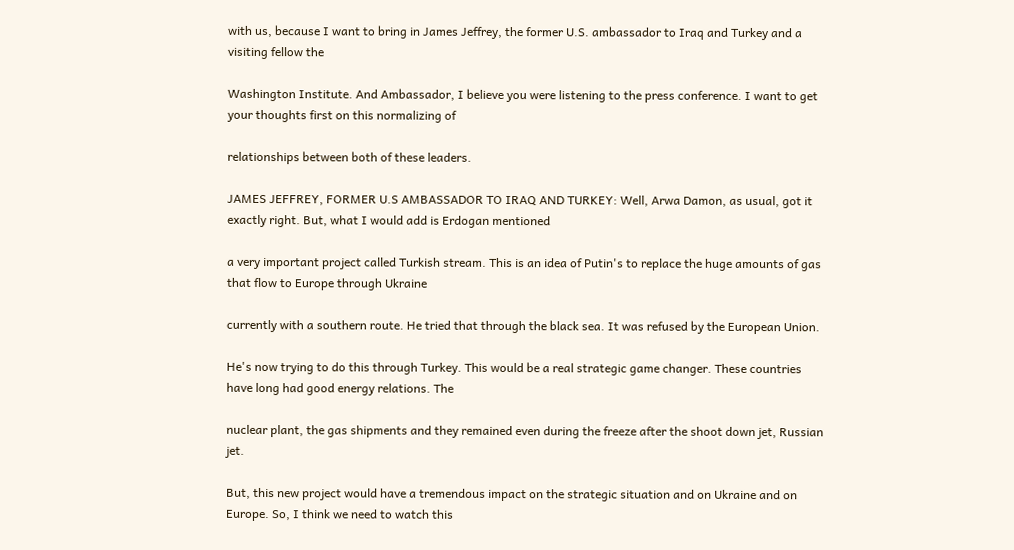with us, because I want to bring in James Jeffrey, the former U.S. ambassador to Iraq and Turkey and a visiting fellow the

Washington Institute. And Ambassador, I believe you were listening to the press conference. I want to get your thoughts first on this normalizing of

relationships between both of these leaders.

JAMES JEFFREY, FORMER U.S AMBASSADOR TO IRAQ AND TURKEY: Well, Arwa Damon, as usual, got it exactly right. But, what I would add is Erdogan mentioned

a very important project called Turkish stream. This is an idea of Putin's to replace the huge amounts of gas that flow to Europe through Ukraine

currently with a southern route. He tried that through the black sea. It was refused by the European Union.

He's now trying to do this through Turkey. This would be a real strategic game changer. These countries have long had good energy relations. The

nuclear plant, the gas shipments and they remained even during the freeze after the shoot down jet, Russian jet.

But, this new project would have a tremendous impact on the strategic situation and on Ukraine and on Europe. So, I think we need to watch this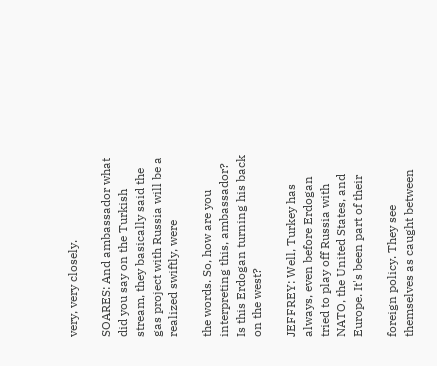very, very closely.

SOARES: And ambassador what did you say on the Turkish stream, they basically said the gas project with Russia will be a realized swiftly, were

the words. So, how are you interpreting this, ambassador? Is this Erdogan turning his back on the west?

JEFFREY: Well, Turkey has always, even before Erdogan tried to play off Russia with NATO, the United States, and Europe. It's been part of their

foreign policy. They see themselves as caught between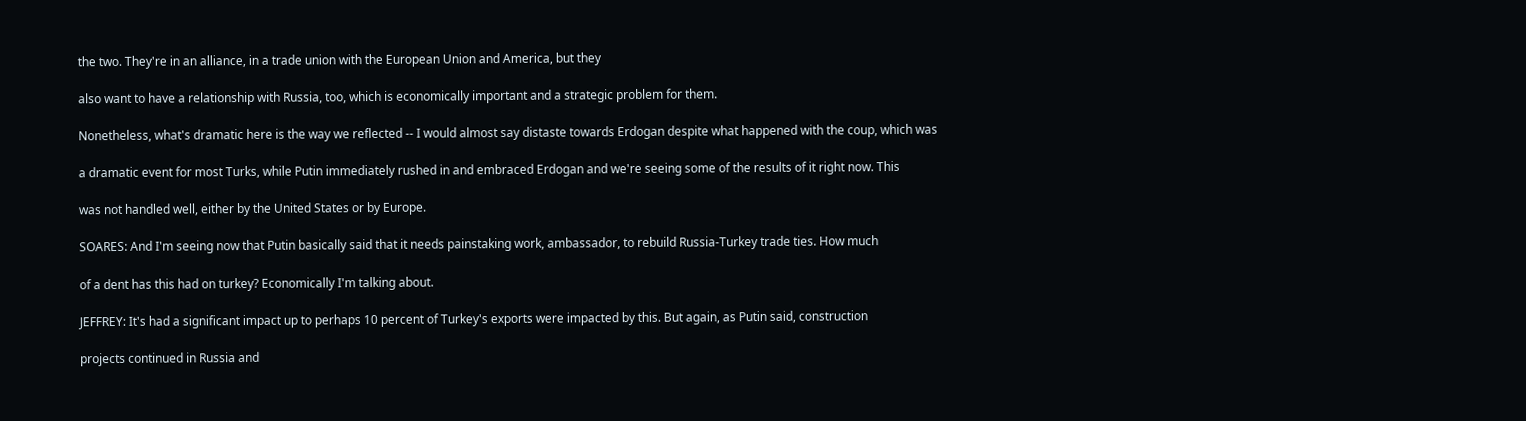the two. They're in an alliance, in a trade union with the European Union and America, but they

also want to have a relationship with Russia, too, which is economically important and a strategic problem for them.

Nonetheless, what's dramatic here is the way we reflected -- I would almost say distaste towards Erdogan despite what happened with the coup, which was

a dramatic event for most Turks, while Putin immediately rushed in and embraced Erdogan and we're seeing some of the results of it right now. This

was not handled well, either by the United States or by Europe.

SOARES: And I'm seeing now that Putin basically said that it needs painstaking work, ambassador, to rebuild Russia-Turkey trade ties. How much

of a dent has this had on turkey? Economically I'm talking about.

JEFFREY: It's had a significant impact up to perhaps 10 percent of Turkey's exports were impacted by this. But again, as Putin said, construction

projects continued in Russia and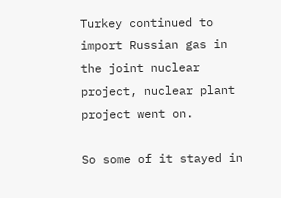Turkey continued to import Russian gas in the joint nuclear project, nuclear plant project went on.

So some of it stayed in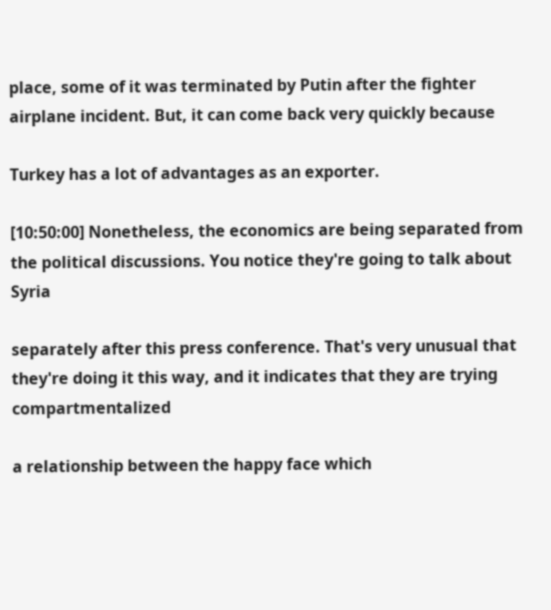place, some of it was terminated by Putin after the fighter airplane incident. But, it can come back very quickly because

Turkey has a lot of advantages as an exporter.

[10:50:00] Nonetheless, the economics are being separated from the political discussions. You notice they're going to talk about Syria

separately after this press conference. That's very unusual that they're doing it this way, and it indicates that they are trying compartmentalized

a relationship between the happy face which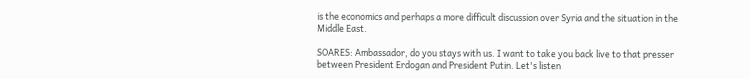is the economics and perhaps a more difficult discussion over Syria and the situation in the Middle East.

SOARES: Ambassador, do you stays with us. I want to take you back live to that presser between President Erdogan and President Putin. Let's listen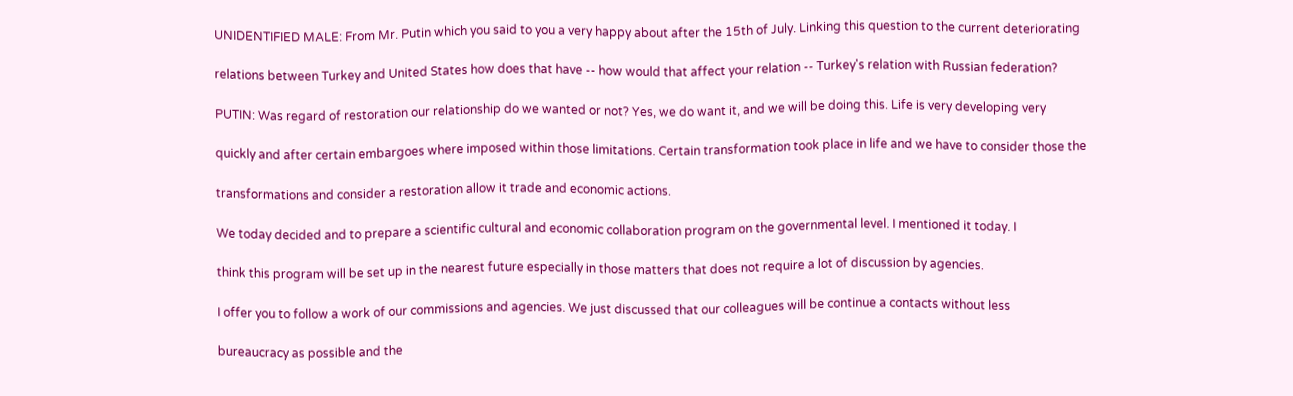UNIDENTIFIED MALE: From Mr. Putin which you said to you a very happy about after the 15th of July. Linking this question to the current deteriorating

relations between Turkey and United States how does that have -- how would that affect your relation -- Turkey's relation with Russian federation?

PUTIN: Was regard of restoration our relationship do we wanted or not? Yes, we do want it, and we will be doing this. Life is very developing very

quickly and after certain embargoes where imposed within those limitations. Certain transformation took place in life and we have to consider those the

transformations and consider a restoration allow it trade and economic actions.

We today decided and to prepare a scientific cultural and economic collaboration program on the governmental level. I mentioned it today. I

think this program will be set up in the nearest future especially in those matters that does not require a lot of discussion by agencies.

I offer you to follow a work of our commissions and agencies. We just discussed that our colleagues will be continue a contacts without less

bureaucracy as possible and the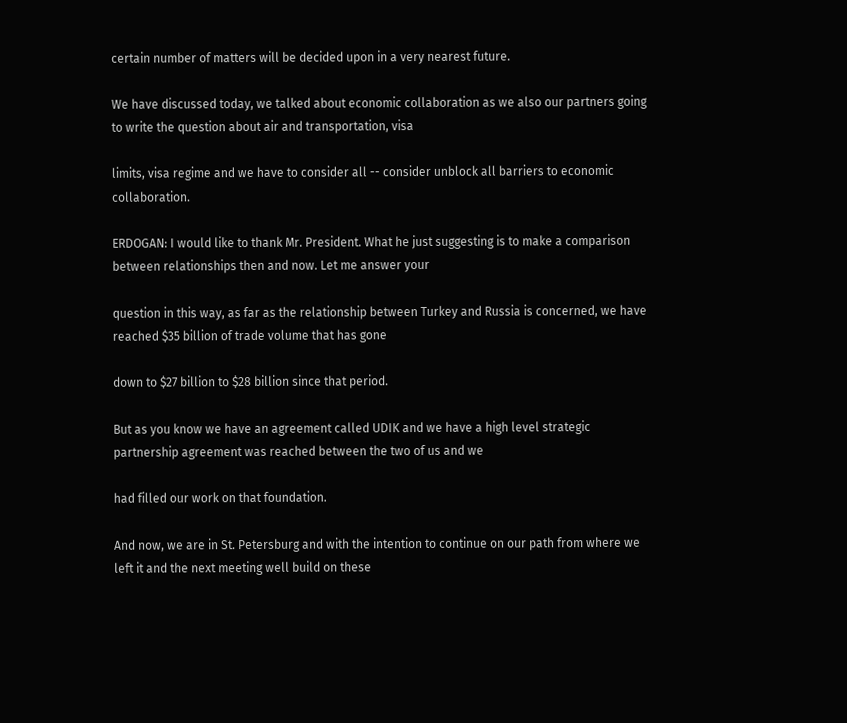certain number of matters will be decided upon in a very nearest future.

We have discussed today, we talked about economic collaboration as we also our partners going to write the question about air and transportation, visa

limits, visa regime and we have to consider all -- consider unblock all barriers to economic collaboration.

ERDOGAN: I would like to thank Mr. President. What he just suggesting is to make a comparison between relationships then and now. Let me answer your

question in this way, as far as the relationship between Turkey and Russia is concerned, we have reached $35 billion of trade volume that has gone

down to $27 billion to $28 billion since that period.

But as you know we have an agreement called UDIK and we have a high level strategic partnership agreement was reached between the two of us and we

had filled our work on that foundation.

And now, we are in St. Petersburg and with the intention to continue on our path from where we left it and the next meeting well build on these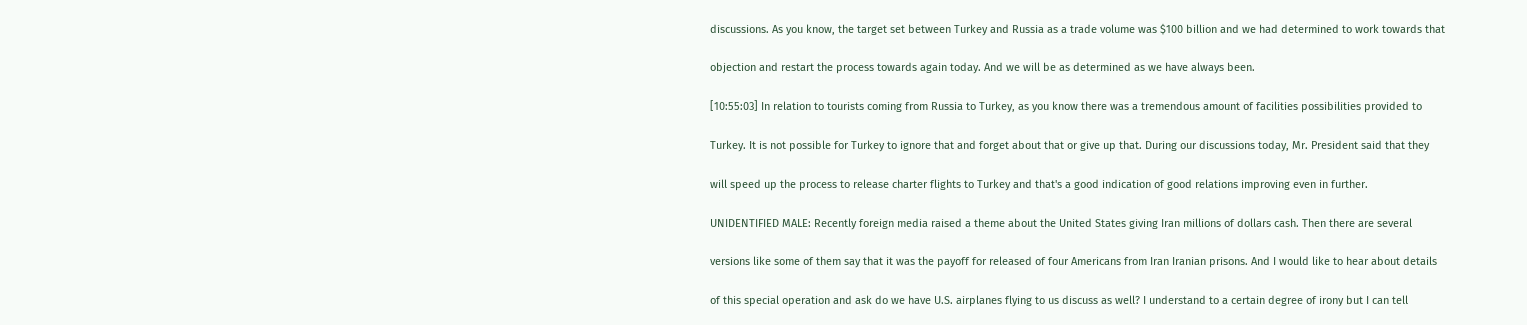discussions. As you know, the target set between Turkey and Russia as a trade volume was $100 billion and we had determined to work towards that

objection and restart the process towards again today. And we will be as determined as we have always been.

[10:55:03] In relation to tourists coming from Russia to Turkey, as you know there was a tremendous amount of facilities possibilities provided to

Turkey. It is not possible for Turkey to ignore that and forget about that or give up that. During our discussions today, Mr. President said that they

will speed up the process to release charter flights to Turkey and that's a good indication of good relations improving even in further.

UNIDENTIFIED MALE: Recently foreign media raised a theme about the United States giving Iran millions of dollars cash. Then there are several

versions like some of them say that it was the payoff for released of four Americans from Iran Iranian prisons. And I would like to hear about details

of this special operation and ask do we have U.S. airplanes flying to us discuss as well? I understand to a certain degree of irony but I can tell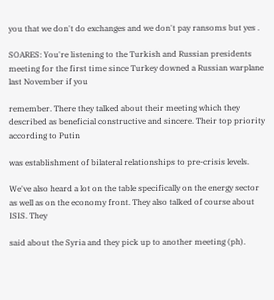you that we don't do exchanges and we don't pay ransoms but yes .

SOARES: You're listening to the Turkish and Russian presidents meeting for the first time since Turkey downed a Russian warplane last November if you

remember. There they talked about their meeting which they described as beneficial constructive and sincere. Their top priority according to Putin

was establishment of bilateral relationships to pre-crisis levels.

We've also heard a lot on the table specifically on the energy sector as well as on the economy front. They also talked of course about ISIS. They

said about the Syria and they pick up to another meeting (ph).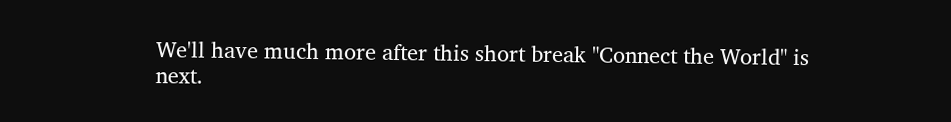We'll have much more after this short break "Connect the World" is next.